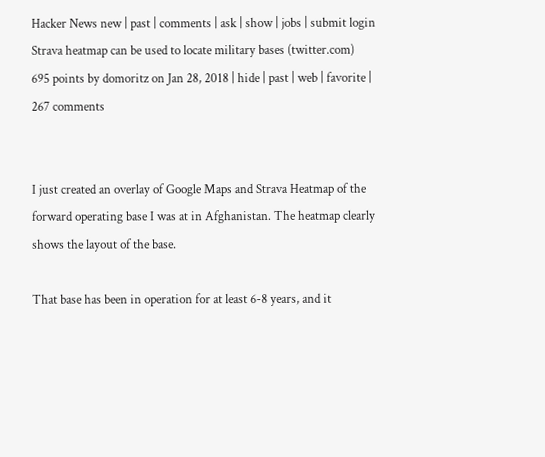Hacker News new | past | comments | ask | show | jobs | submit login
Strava heatmap can be used to locate military bases (twitter.com)
695 points by domoritz on Jan 28, 2018 | hide | past | web | favorite | 267 comments


I just created an overlay of Google Maps and Strava Heatmap of the forward operating base I was at in Afghanistan. The heatmap clearly shows the layout of the base.

That base has been in operation for at least 6-8 years, and it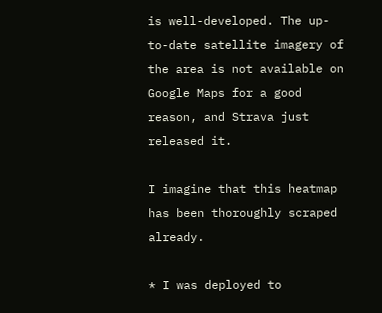is well-developed. The up-to-date satellite imagery of the area is not available on Google Maps for a good reason, and Strava just released it.

I imagine that this heatmap has been thoroughly scraped already.

* I was deployed to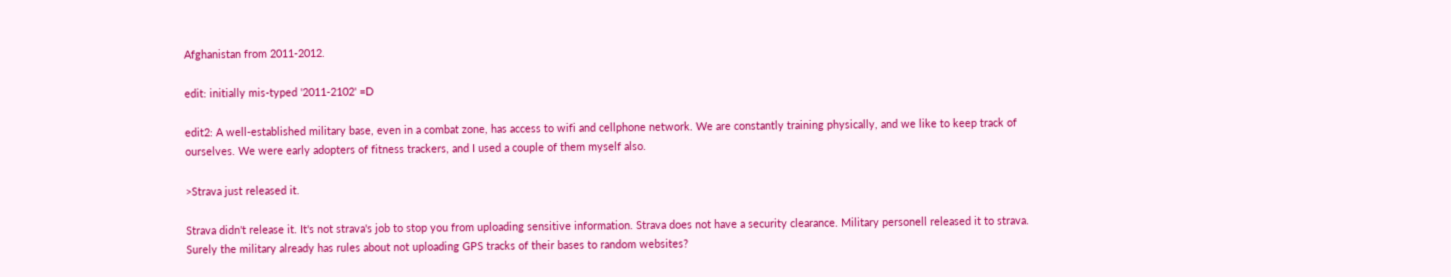Afghanistan from 2011-2012.

edit: initially mis-typed '2011-2102' =D

edit2: A well-established military base, even in a combat zone, has access to wifi and cellphone network. We are constantly training physically, and we like to keep track of ourselves. We were early adopters of fitness trackers, and I used a couple of them myself also.

>Strava just released it.

Strava didn't release it. It's not strava's job to stop you from uploading sensitive information. Strava does not have a security clearance. Military personell released it to strava. Surely the military already has rules about not uploading GPS tracks of their bases to random websites?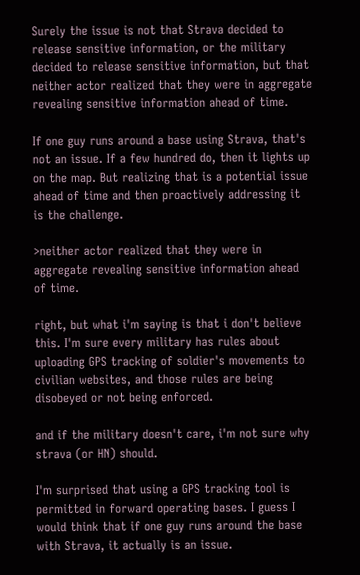Surely the issue is not that Strava decided to release sensitive information, or the military decided to release sensitive information, but that neither actor realized that they were in aggregate revealing sensitive information ahead of time.

If one guy runs around a base using Strava, that's not an issue. If a few hundred do, then it lights up on the map. But realizing that is a potential issue ahead of time and then proactively addressing it is the challenge.

>neither actor realized that they were in aggregate revealing sensitive information ahead of time.

right, but what i'm saying is that i don't believe this. I'm sure every military has rules about uploading GPS tracking of soldier's movements to civilian websites, and those rules are being disobeyed or not being enforced.

and if the military doesn't care, i'm not sure why strava (or HN) should.

I'm surprised that using a GPS tracking tool is permitted in forward operating bases. I guess I would think that if one guy runs around the base with Strava, it actually is an issue.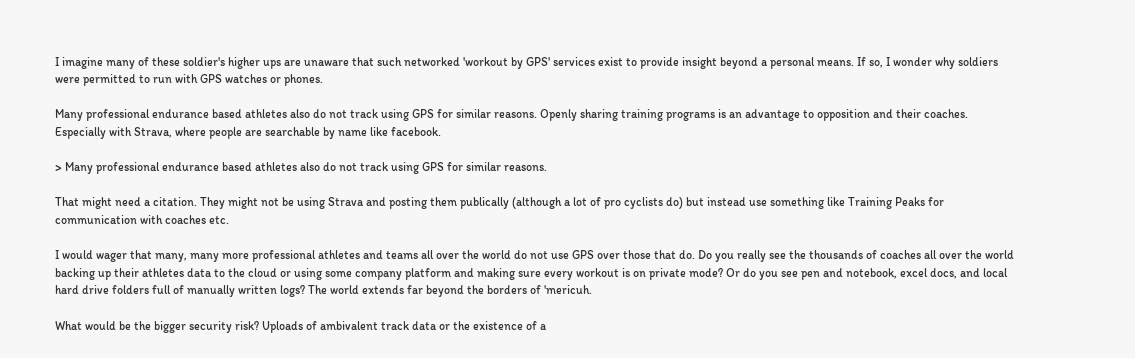I imagine many of these soldier's higher ups are unaware that such networked 'workout by GPS' services exist to provide insight beyond a personal means. If so, I wonder why soldiers were permitted to run with GPS watches or phones.

Many professional endurance based athletes also do not track using GPS for similar reasons. Openly sharing training programs is an advantage to opposition and their coaches. Especially with Strava, where people are searchable by name like facebook.

> Many professional endurance based athletes also do not track using GPS for similar reasons.

That might need a citation. They might not be using Strava and posting them publically (although a lot of pro cyclists do) but instead use something like Training Peaks for communication with coaches etc.

I would wager that many, many more professional athletes and teams all over the world do not use GPS over those that do. Do you really see the thousands of coaches all over the world backing up their athletes data to the cloud or using some company platform and making sure every workout is on private mode? Or do you see pen and notebook, excel docs, and local hard drive folders full of manually written logs? The world extends far beyond the borders of 'mericuh.

What would be the bigger security risk? Uploads of ambivalent track data or the existence of a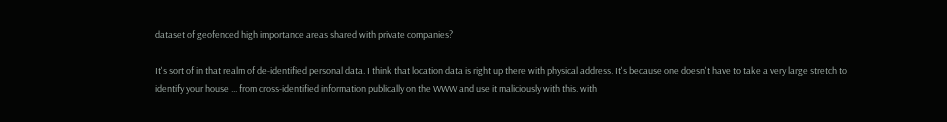dataset of geofenced high importance areas shared with private companies?

It's sort of in that realm of de-identified personal data. I think that location data is right up there with physical address. It's because one doesn't have to take a very large stretch to identify your house ... from cross-identified information publically on the WWW and use it maliciously with this. with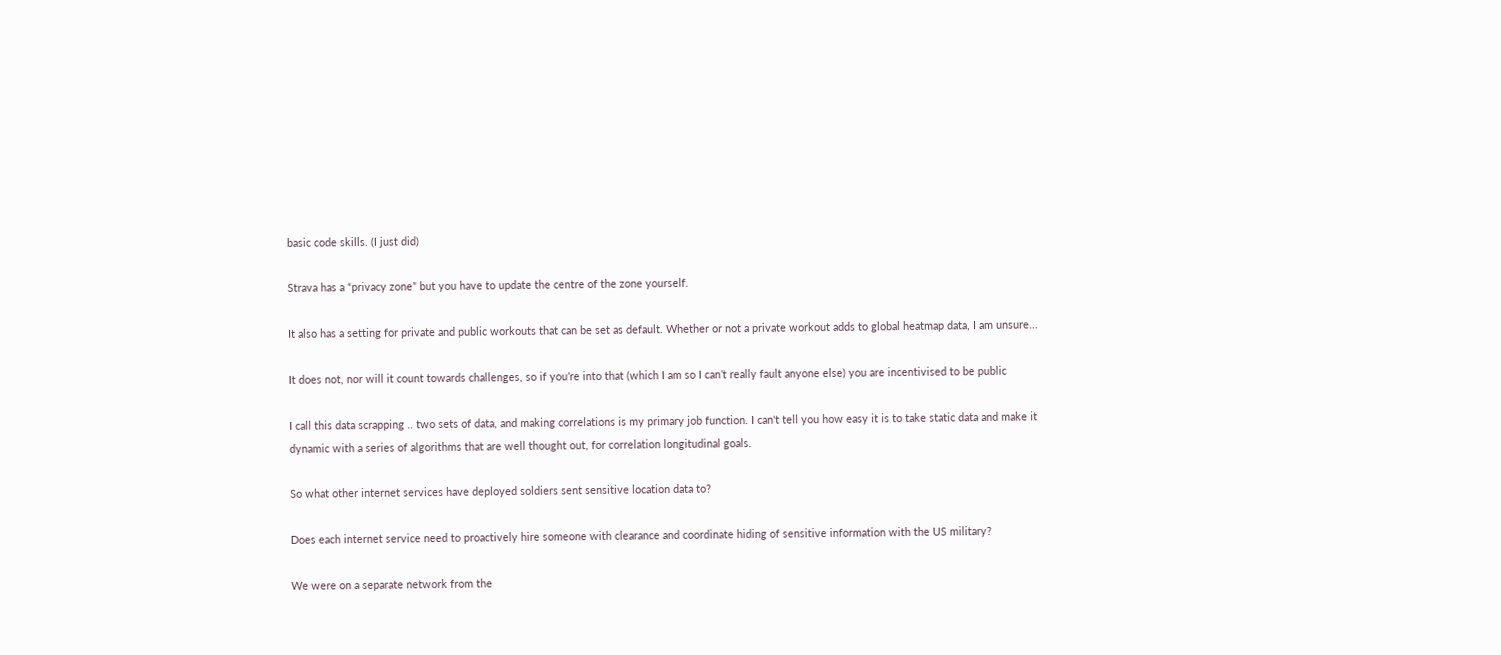basic code skills. (I just did)

Strava has a “privacy zone” but you have to update the centre of the zone yourself.

It also has a setting for private and public workouts that can be set as default. Whether or not a private workout adds to global heatmap data, I am unsure...

It does not, nor will it count towards challenges, so if you’re into that (which I am so I can’t really fault anyone else) you are incentivised to be public

I call this data scrapping .. two sets of data, and making correlations is my primary job function. I can't tell you how easy it is to take static data and make it dynamic with a series of algorithms that are well thought out, for correlation longitudinal goals.

So what other internet services have deployed soldiers sent sensitive location data to?

Does each internet service need to proactively hire someone with clearance and coordinate hiding of sensitive information with the US military?

We were on a separate network from the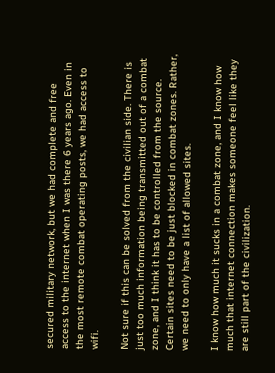secured military network, but we had complete and free access to the internet when I was there 6 years ago. Even in the most remote combat operating posts, we had access to wifi.

Not sure if this can be solved from the civilian side. There is just too much information being transmitted out of a combat zone, and I think it has to be controlled from the source. Certain sites need to be just blocked in combat zones. Rather, we need to only have a list of allowed sites.

I know how much it sucks in a combat zone, and I know how much that internet connection makes someone feel like they are still part of the civilization.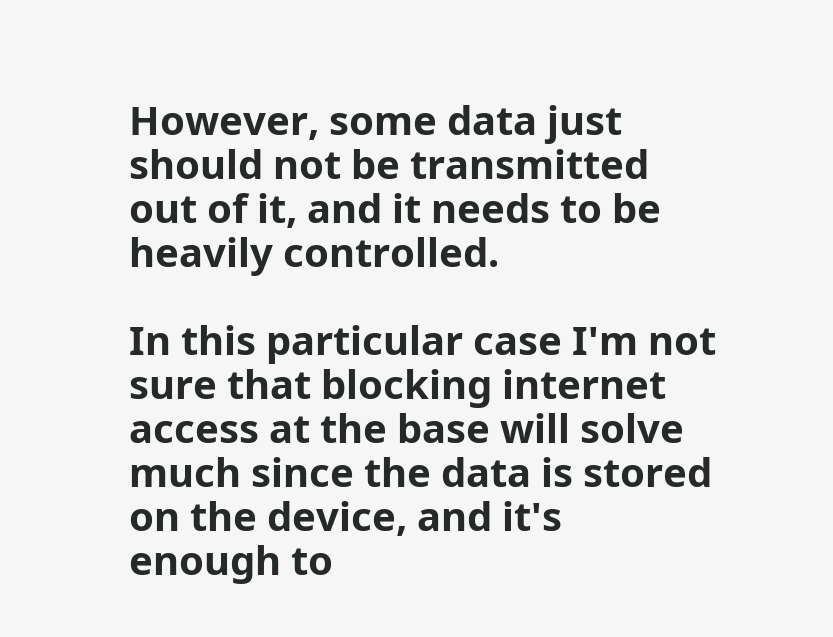However, some data just should not be transmitted out of it, and it needs to be heavily controlled.

In this particular case I'm not sure that blocking internet access at the base will solve much since the data is stored on the device, and it's enough to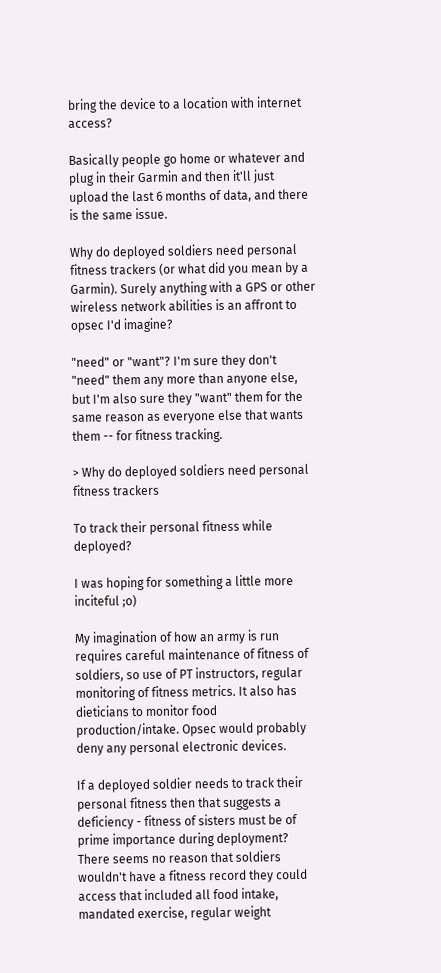bring the device to a location with internet access?

Basically people go home or whatever and plug in their Garmin and then it'll just upload the last 6 months of data, and there is the same issue.

Why do deployed soldiers need personal fitness trackers (or what did you mean by a Garmin). Surely anything with a GPS or other wireless network abilities is an affront to opsec I'd imagine?

"need" or "want"? I'm sure they don't "need" them any more than anyone else, but I'm also sure they "want" them for the same reason as everyone else that wants them -- for fitness tracking.

> Why do deployed soldiers need personal fitness trackers

To track their personal fitness while deployed?

I was hoping for something a little more inciteful ;o)

My imagination of how an army is run requires careful maintenance of fitness of soldiers, so use of PT instructors, regular monitoring of fitness metrics. It also has dieticians to monitor food production/intake. Opsec would probably deny any personal electronic devices.

If a deployed soldier needs to track their personal fitness then that suggests a deficiency - fitness of sisters must be of prime importance during deployment? There seems no reason that soldiers wouldn't have a fitness record they could access that included all food intake, mandated exercise, regular weight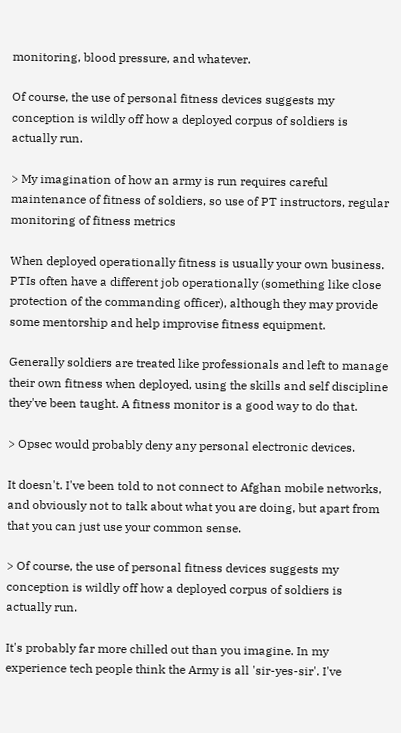monitoring, blood pressure, and whatever.

Of course, the use of personal fitness devices suggests my conception is wildly off how a deployed corpus of soldiers is actually run.

> My imagination of how an army is run requires careful maintenance of fitness of soldiers, so use of PT instructors, regular monitoring of fitness metrics

When deployed operationally fitness is usually your own business. PTIs often have a different job operationally (something like close protection of the commanding officer), although they may provide some mentorship and help improvise fitness equipment.

Generally soldiers are treated like professionals and left to manage their own fitness when deployed, using the skills and self discipline they've been taught. A fitness monitor is a good way to do that.

> Opsec would probably deny any personal electronic devices.

It doesn't. I've been told to not connect to Afghan mobile networks, and obviously not to talk about what you are doing, but apart from that you can just use your common sense.

> Of course, the use of personal fitness devices suggests my conception is wildly off how a deployed corpus of soldiers is actually run.

It's probably far more chilled out than you imagine. In my experience tech people think the Army is all 'sir-yes-sir'. I've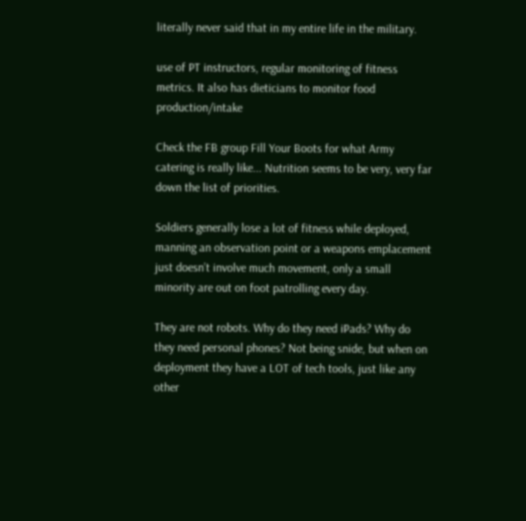literally never said that in my entire life in the military.

use of PT instructors, regular monitoring of fitness metrics. It also has dieticians to monitor food production/intake

Check the FB group Fill Your Boots for what Army catering is really like... Nutrition seems to be very, very far down the list of priorities.

Soldiers generally lose a lot of fitness while deployed, manning an observation point or a weapons emplacement just doesn’t involve much movement, only a small minority are out on foot patrolling every day.

They are not robots. Why do they need iPads? Why do they need personal phones? Not being snide, but when on deployment they have a LOT of tech tools, just like any other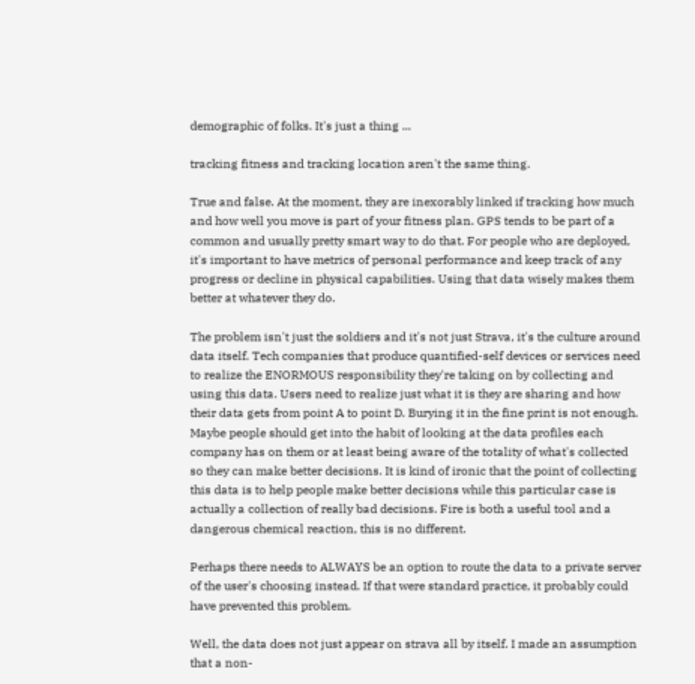demographic of folks. It's just a thing ...

tracking fitness and tracking location aren't the same thing.

True and false. At the moment, they are inexorably linked if tracking how much and how well you move is part of your fitness plan. GPS tends to be part of a common and usually pretty smart way to do that. For people who are deployed, it's important to have metrics of personal performance and keep track of any progress or decline in physical capabilities. Using that data wisely makes them better at whatever they do.

The problem isn't just the soldiers and it's not just Strava, it's the culture around data itself. Tech companies that produce quantified-self devices or services need to realize the ENORMOUS responsibility they're taking on by collecting and using this data. Users need to realize just what it is they are sharing and how their data gets from point A to point D. Burying it in the fine print is not enough. Maybe people should get into the habit of looking at the data profiles each company has on them or at least being aware of the totality of what's collected so they can make better decisions. It is kind of ironic that the point of collecting this data is to help people make better decisions while this particular case is actually a collection of really bad decisions. Fire is both a useful tool and a dangerous chemical reaction, this is no different.

Perhaps there needs to ALWAYS be an option to route the data to a private server of the user's choosing instead. If that were standard practice, it probably could have prevented this problem.

Well, the data does not just appear on strava all by itself. I made an assumption that a non-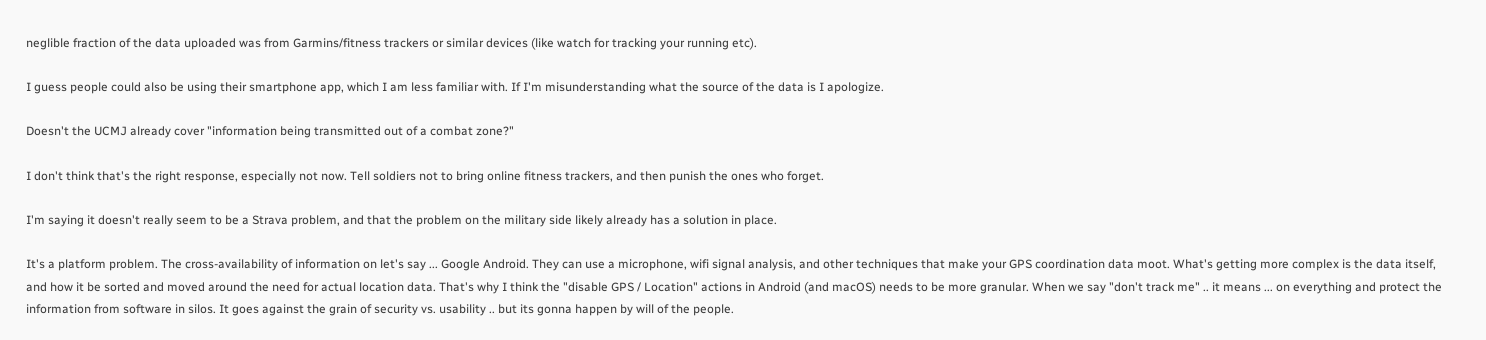neglible fraction of the data uploaded was from Garmins/fitness trackers or similar devices (like watch for tracking your running etc).

I guess people could also be using their smartphone app, which I am less familiar with. If I'm misunderstanding what the source of the data is I apologize.

Doesn't the UCMJ already cover "information being transmitted out of a combat zone?"

I don't think that's the right response, especially not now. Tell soldiers not to bring online fitness trackers, and then punish the ones who forget.

I'm saying it doesn't really seem to be a Strava problem, and that the problem on the military side likely already has a solution in place.

It's a platform problem. The cross-availability of information on let's say ... Google Android. They can use a microphone, wifi signal analysis, and other techniques that make your GPS coordination data moot. What's getting more complex is the data itself, and how it be sorted and moved around the need for actual location data. That's why I think the "disable GPS / Location" actions in Android (and macOS) needs to be more granular. When we say "don't track me" .. it means ... on everything and protect the information from software in silos. It goes against the grain of security vs. usability .. but its gonna happen by will of the people.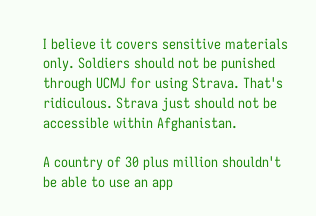I believe it covers sensitive materials only. Soldiers should not be punished through UCMJ for using Strava. That's ridiculous. Strava just should not be accessible within Afghanistan.

A country of 30 plus million shouldn't be able to use an app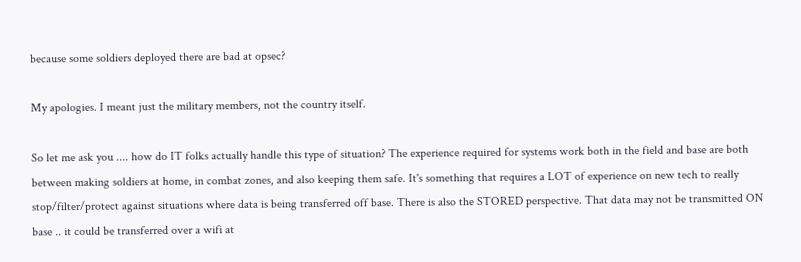because some soldiers deployed there are bad at opsec?

My apologies. I meant just the military members, not the country itself.

So let me ask you .... how do IT folks actually handle this type of situation? The experience required for systems work both in the field and base are both between making soldiers at home, in combat zones, and also keeping them safe. It's something that requires a LOT of experience on new tech to really stop/filter/protect against situations where data is being transferred off base. There is also the STORED perspective. That data may not be transmitted ON base .. it could be transferred over a wifi at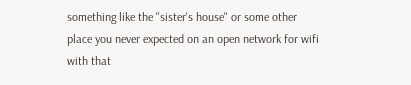something like the "sister's house" or some other place you never expected on an open network for wifi with that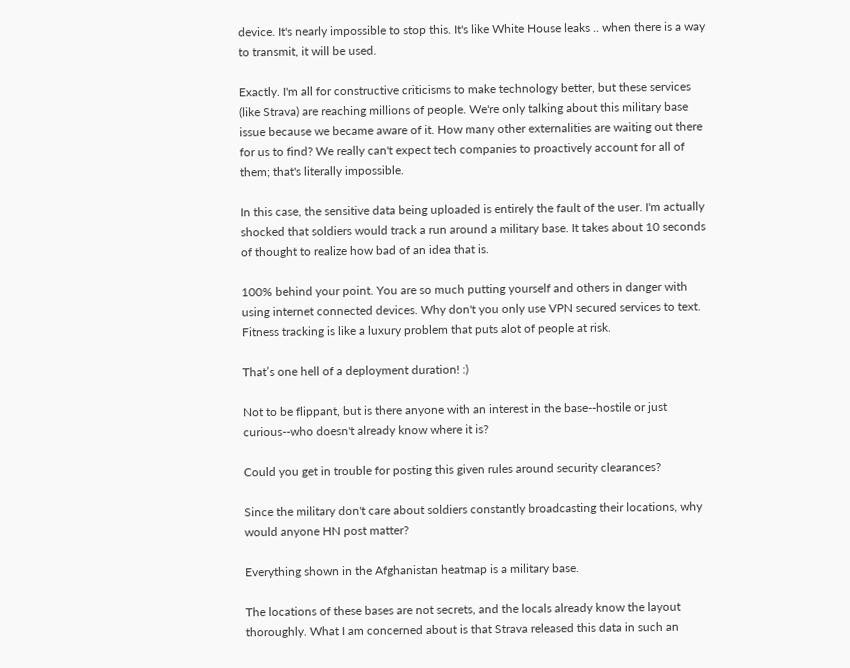device. It's nearly impossible to stop this. It's like White House leaks .. when there is a way to transmit, it will be used.

Exactly. I'm all for constructive criticisms to make technology better, but these services (like Strava) are reaching millions of people. We're only talking about this military base issue because we became aware of it. How many other externalities are waiting out there for us to find? We really can't expect tech companies to proactively account for all of them; that's literally impossible.

In this case, the sensitive data being uploaded is entirely the fault of the user. I'm actually shocked that soldiers would track a run around a military base. It takes about 10 seconds of thought to realize how bad of an idea that is.

100% behind your point. You are so much putting yourself and others in danger with using internet connected devices. Why don't you only use VPN secured services to text. Fitness tracking is like a luxury problem that puts alot of people at risk.

That’s one hell of a deployment duration! :)

Not to be flippant, but is there anyone with an interest in the base--hostile or just curious--who doesn't already know where it is?

Could you get in trouble for posting this given rules around security clearances?

Since the military don't care about soldiers constantly broadcasting their locations, why would anyone HN post matter?

Everything shown in the Afghanistan heatmap is a military base.

The locations of these bases are not secrets, and the locals already know the layout thoroughly. What I am concerned about is that Strava released this data in such an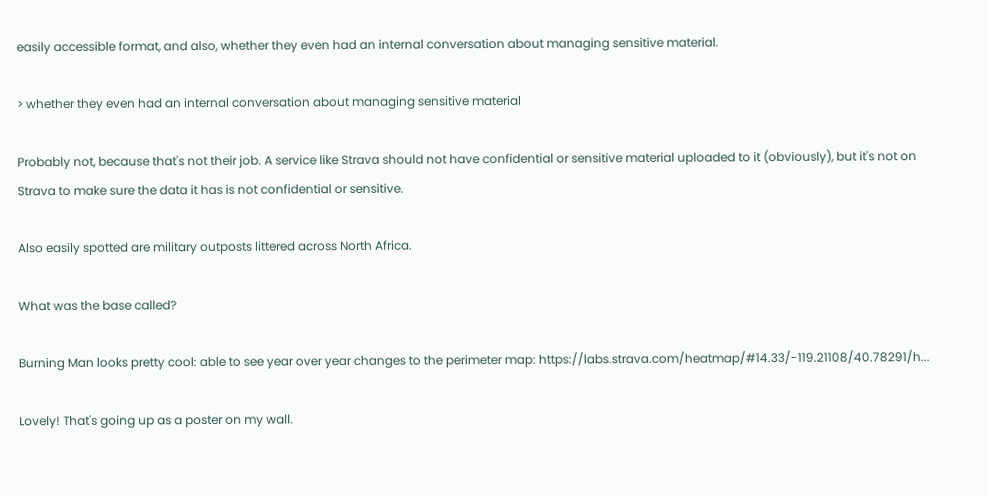easily accessible format, and also, whether they even had an internal conversation about managing sensitive material.

> whether they even had an internal conversation about managing sensitive material

Probably not, because that's not their job. A service like Strava should not have confidential or sensitive material uploaded to it (obviously), but it's not on Strava to make sure the data it has is not confidential or sensitive.

Also easily spotted are military outposts littered across North Africa.

What was the base called?

Burning Man looks pretty cool: able to see year over year changes to the perimeter map: https://labs.strava.com/heatmap/#14.33/-119.21108/40.78291/h...

Lovely! That's going up as a poster on my wall.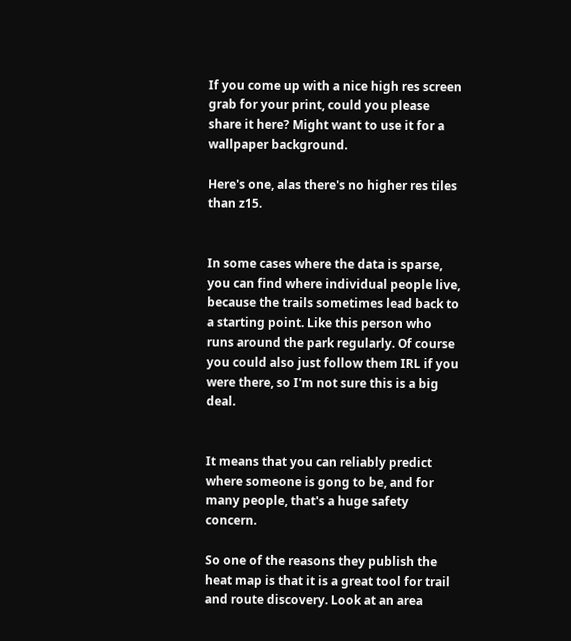If you come up with a nice high res screen grab for your print, could you please share it here? Might want to use it for a wallpaper background.

Here's one, alas there's no higher res tiles than z15.


In some cases where the data is sparse, you can find where individual people live, because the trails sometimes lead back to a starting point. Like this person who runs around the park regularly. Of course you could also just follow them IRL if you were there, so I'm not sure this is a big deal.


It means that you can reliably predict where someone is gong to be, and for many people, that's a huge safety concern.

So one of the reasons they publish the heat map is that it is a great tool for trail and route discovery. Look at an area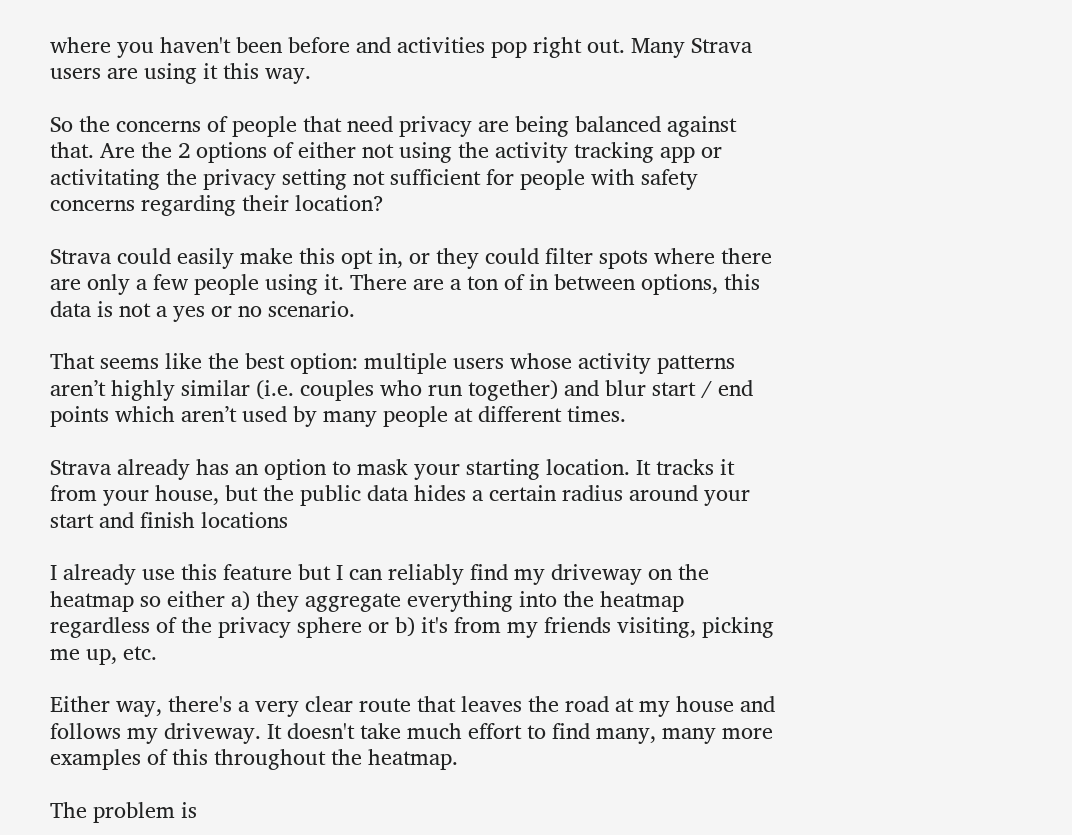where you haven't been before and activities pop right out. Many Strava users are using it this way.

So the concerns of people that need privacy are being balanced against that. Are the 2 options of either not using the activity tracking app or activitating the privacy setting not sufficient for people with safety concerns regarding their location?

Strava could easily make this opt in, or they could filter spots where there are only a few people using it. There are a ton of in between options, this data is not a yes or no scenario.

That seems like the best option: multiple users whose activity patterns aren’t highly similar (i.e. couples who run together) and blur start / end points which aren’t used by many people at different times.

Strava already has an option to mask your starting location. It tracks it from your house, but the public data hides a certain radius around your start and finish locations

I already use this feature but I can reliably find my driveway on the heatmap so either a) they aggregate everything into the heatmap regardless of the privacy sphere or b) it's from my friends visiting, picking me up, etc.

Either way, there's a very clear route that leaves the road at my house and follows my driveway. It doesn't take much effort to find many, many more examples of this throughout the heatmap.

The problem is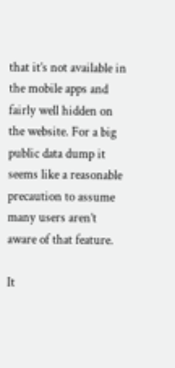that it’s not available in the mobile apps and fairly well hidden on the website. For a big public data dump it seems like a reasonable precaution to assume many users aren’t aware of that feature.

It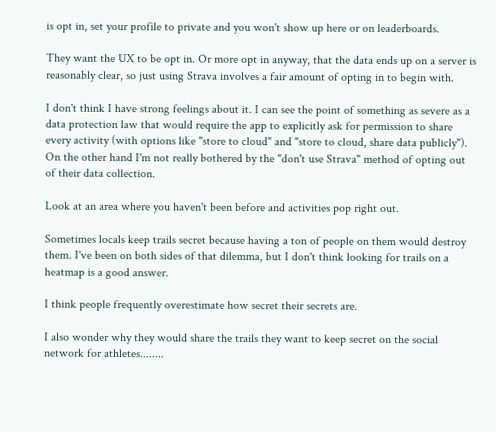is opt in, set your profile to private and you won't show up here or on leaderboards.

They want the UX to be opt in. Or more opt in anyway, that the data ends up on a server is reasonably clear, so just using Strava involves a fair amount of opting in to begin with.

I don't think I have strong feelings about it. I can see the point of something as severe as a data protection law that would require the app to explicitly ask for permission to share every activity (with options like "store to cloud" and "store to cloud, share data publicly"). On the other hand I'm not really bothered by the "don't use Strava" method of opting out of their data collection.

Look at an area where you haven't been before and activities pop right out.

Sometimes locals keep trails secret because having a ton of people on them would destroy them. I've been on both sides of that dilemma, but I don't think looking for trails on a heatmap is a good answer.

I think people frequently overestimate how secret their secrets are.

I also wonder why they would share the trails they want to keep secret on the social network for athletes........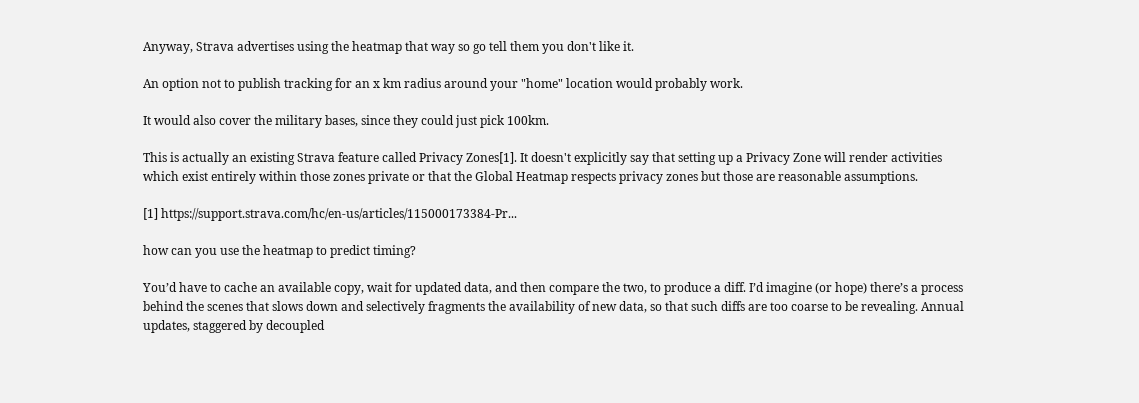Anyway, Strava advertises using the heatmap that way so go tell them you don't like it.

An option not to publish tracking for an x km radius around your "home" location would probably work.

It would also cover the military bases, since they could just pick 100km.

This is actually an existing Strava feature called Privacy Zones[1]. It doesn't explicitly say that setting up a Privacy Zone will render activities which exist entirely within those zones private or that the Global Heatmap respects privacy zones but those are reasonable assumptions.

[1] https://support.strava.com/hc/en-us/articles/115000173384-Pr...

how can you use the heatmap to predict timing?

You’d have to cache an available copy, wait for updated data, and then compare the two, to produce a diff. I’d imagine (or hope) there’s a process behind the scenes that slows down and selectively fragments the availability of new data, so that such diffs are too coarse to be revealing. Annual updates, staggered by decoupled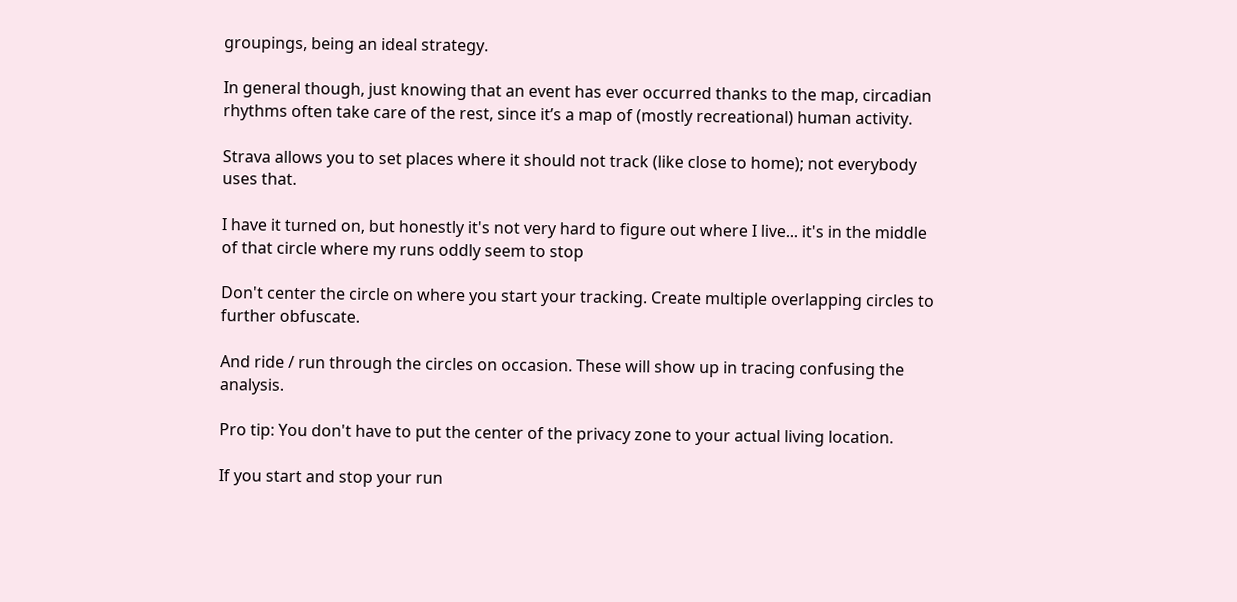groupings, being an ideal strategy.

In general though, just knowing that an event has ever occurred thanks to the map, circadian rhythms often take care of the rest, since it’s a map of (mostly recreational) human activity.

Strava allows you to set places where it should not track (like close to home); not everybody uses that.

I have it turned on, but honestly it's not very hard to figure out where I live... it's in the middle of that circle where my runs oddly seem to stop

Don't center the circle on where you start your tracking. Create multiple overlapping circles to further obfuscate.

And ride / run through the circles on occasion. These will show up in tracing confusing the analysis.

Pro tip: You don't have to put the center of the privacy zone to your actual living location.

If you start and stop your run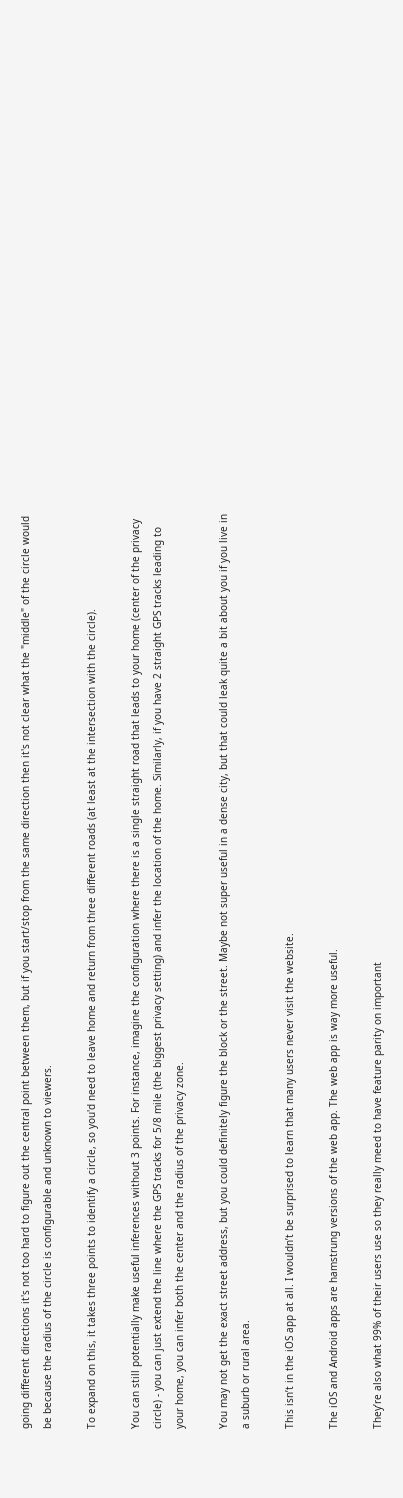going different directions it's not too hard to figure out the central point between them, but if you start/stop from the same direction then it's not clear what the "middle" of the circle would be because the radius of the circle is configurable and unknown to viewers.

To expand on this, it takes three points to identify a circle, so you'd need to leave home and return from three different roads (at least at the intersection with the circle).

You can still potentially make useful inferences without 3 points. For instance, imagine the configuration where there is a single straight road that leads to your home (center of the privacy circle) - you can just extend the line where the GPS tracks for 5/8 mile (the biggest privacy setting) and infer the location of the home. Similarly, if you have 2 straight GPS tracks leading to your home, you can infer both the center and the radius of the privacy zone.

You may not get the exact street address, but you could definitely figure the block or the street. Maybe not super useful in a dense city, but that could leak quite a bit about you if you live in a suburb or rural area.

This isn’t in the iOS app at all. I wouldn’t be surprised to learn that many users never visit the website.

The iOS and Android apps are hamstrung versions of the web app. The web app is way more useful.

They’re also what 99% of their users use so they really meed to have feature parity on important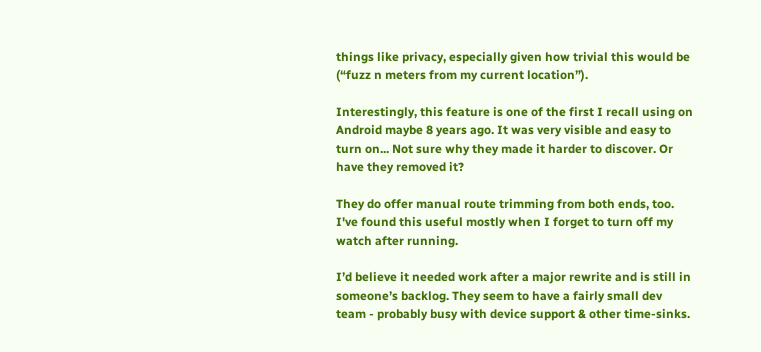things like privacy, especially given how trivial this would be (“fuzz n meters from my current location”).

Interestingly, this feature is one of the first I recall using on Android maybe 8 years ago. It was very visible and easy to turn on... Not sure why they made it harder to discover. Or have they removed it?

They do offer manual route trimming from both ends, too. I've found this useful mostly when I forget to turn off my watch after running.

I’d believe it needed work after a major rewrite and is still in someone’s backlog. They seem to have a fairly small dev team - probably busy with device support & other time-sinks.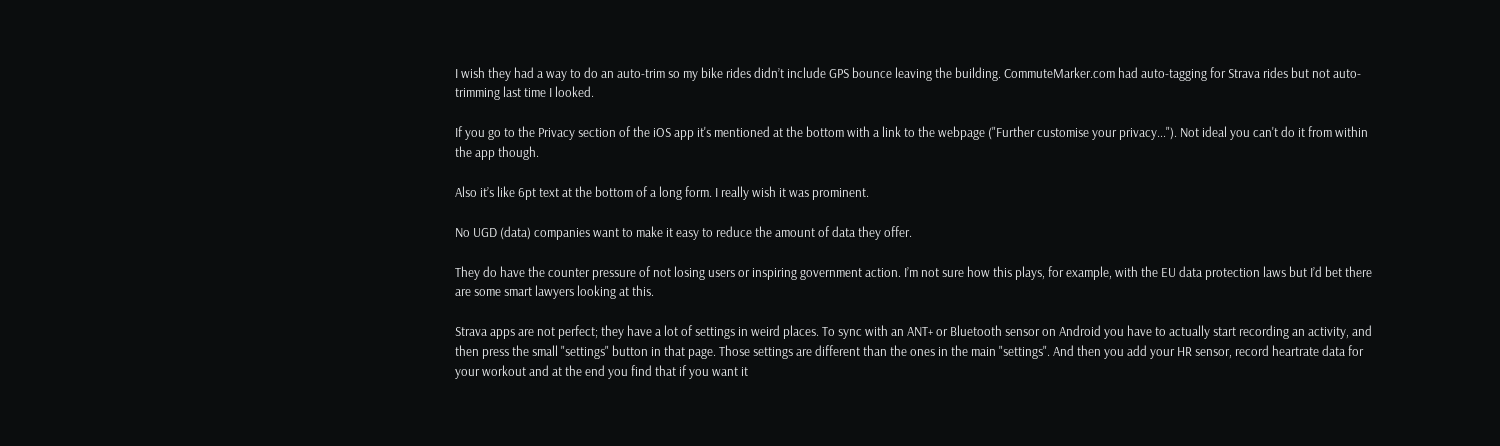I wish they had a way to do an auto-trim so my bike rides didn’t include GPS bounce leaving the building. CommuteMarker.com had auto-tagging for Strava rides but not auto-trimming last time I looked.

If you go to the Privacy section of the iOS app it's mentioned at the bottom with a link to the webpage ("Further customise your privacy..."). Not ideal you can't do it from within the app though.

Also it’s like 6pt text at the bottom of a long form. I really wish it was prominent.

No UGD (data) companies want to make it easy to reduce the amount of data they offer.

They do have the counter pressure of not losing users or inspiring government action. I’m not sure how this plays, for example, with the EU data protection laws but I’d bet there are some smart lawyers looking at this.

Strava apps are not perfect; they have a lot of settings in weird places. To sync with an ANT+ or Bluetooth sensor on Android you have to actually start recording an activity, and then press the small "settings" button in that page. Those settings are different than the ones in the main "settings". And then you add your HR sensor, record heartrate data for your workout and at the end you find that if you want it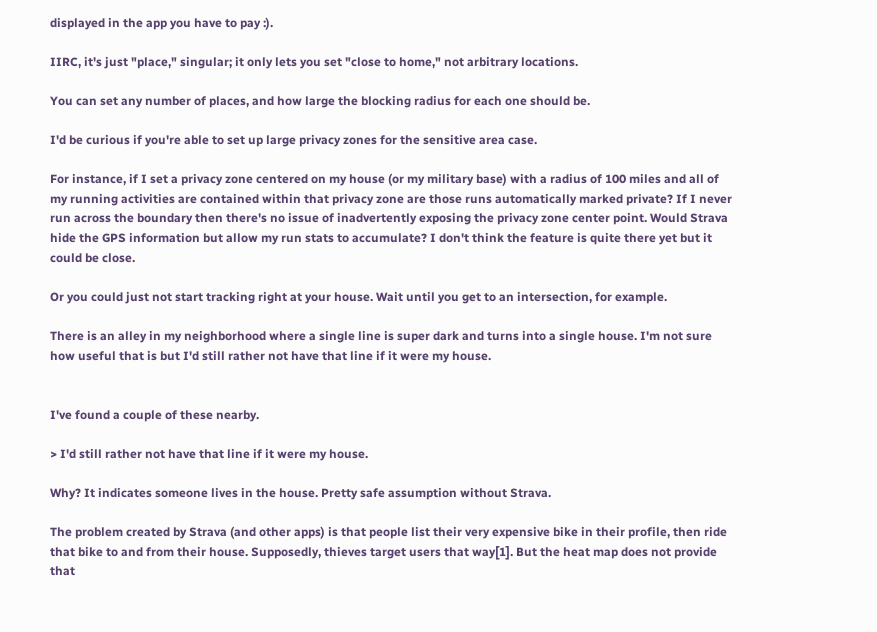displayed in the app you have to pay :).

IIRC, it's just "place," singular; it only lets you set "close to home," not arbitrary locations.

You can set any number of places, and how large the blocking radius for each one should be.

I'd be curious if you're able to set up large privacy zones for the sensitive area case.

For instance, if I set a privacy zone centered on my house (or my military base) with a radius of 100 miles and all of my running activities are contained within that privacy zone are those runs automatically marked private? If I never run across the boundary then there's no issue of inadvertently exposing the privacy zone center point. Would Strava hide the GPS information but allow my run stats to accumulate? I don't think the feature is quite there yet but it could be close.

Or you could just not start tracking right at your house. Wait until you get to an intersection, for example.

There is an alley in my neighborhood where a single line is super dark and turns into a single house. I'm not sure how useful that is but I'd still rather not have that line if it were my house.


I've found a couple of these nearby.

> I'd still rather not have that line if it were my house.

Why? It indicates someone lives in the house. Pretty safe assumption without Strava.

The problem created by Strava (and other apps) is that people list their very expensive bike in their profile, then ride that bike to and from their house. Supposedly, thieves target users that way[1]. But the heat map does not provide that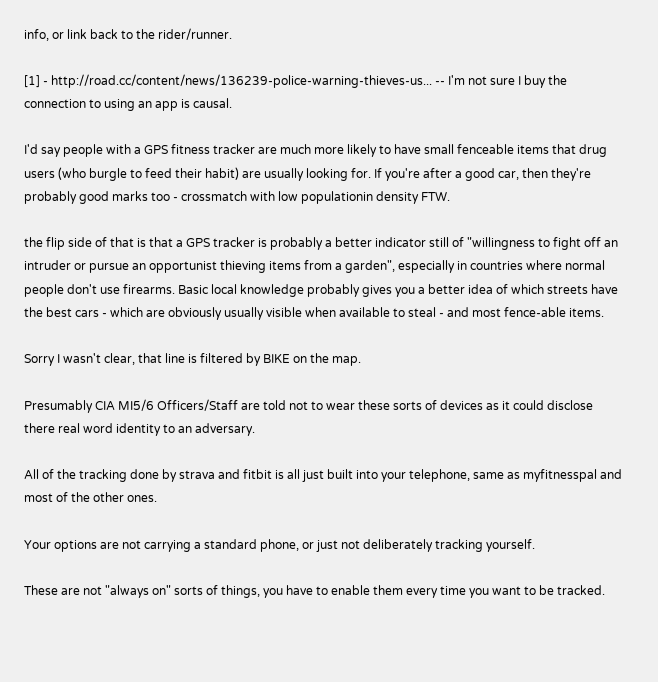info, or link back to the rider/runner.

[1] - http://road.cc/content/news/136239-police-warning-thieves-us... -- I'm not sure I buy the connection to using an app is causal.

I'd say people with a GPS fitness tracker are much more likely to have small fenceable items that drug users (who burgle to feed their habit) are usually looking for. If you're after a good car, then they're probably good marks too - crossmatch with low populationin density FTW.

the flip side of that is that a GPS tracker is probably a better indicator still of "willingness to fight off an intruder or pursue an opportunist thieving items from a garden", especially in countries where normal people don't use firearms. Basic local knowledge probably gives you a better idea of which streets have the best cars - which are obviously usually visible when available to steal - and most fence-able items.

Sorry I wasn't clear, that line is filtered by BIKE on the map.

Presumably CIA MI5/6 Officers/Staff are told not to wear these sorts of devices as it could disclose there real word identity to an adversary.

All of the tracking done by strava and fitbit is all just built into your telephone, same as myfitnesspal and most of the other ones.

Your options are not carrying a standard phone, or just not deliberately tracking yourself.

These are not "always on" sorts of things, you have to enable them every time you want to be tracked.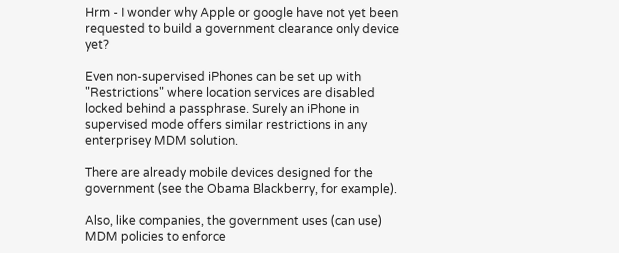Hrm - I wonder why Apple or google have not yet been requested to build a government clearance only device yet?

Even non-supervised iPhones can be set up with "Restrictions" where location services are disabled locked behind a passphrase. Surely an iPhone in supervised mode offers similar restrictions in any enterprisey MDM solution.

There are already mobile devices designed for the government (see the Obama Blackberry, for example).

Also, like companies, the government uses (can use) MDM policies to enforce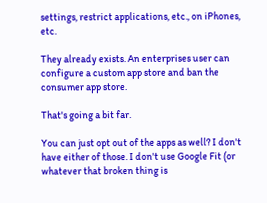settings, restrict applications, etc., on iPhones, etc.

They already exists. An enterprises user can configure a custom app store and ban the consumer app store.

That's going a bit far.

You can just opt out of the apps as well? I don't have either of those. I don't use Google Fit (or whatever that broken thing is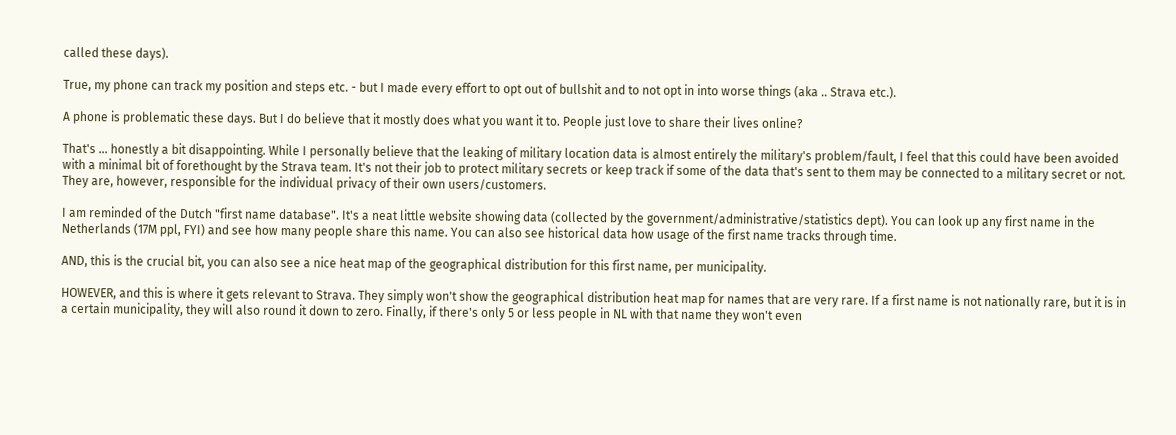called these days).

True, my phone can track my position and steps etc. - but I made every effort to opt out of bullshit and to not opt in into worse things (aka .. Strava etc.).

A phone is problematic these days. But I do believe that it mostly does what you want it to. People just love to share their lives online?

That's ... honestly a bit disappointing. While I personally believe that the leaking of military location data is almost entirely the military's problem/fault, I feel that this could have been avoided with a minimal bit of forethought by the Strava team. It's not their job to protect military secrets or keep track if some of the data that's sent to them may be connected to a military secret or not. They are, however, responsible for the individual privacy of their own users/customers.

I am reminded of the Dutch "first name database". It's a neat little website showing data (collected by the government/administrative/statistics dept). You can look up any first name in the Netherlands (17M ppl, FYI) and see how many people share this name. You can also see historical data how usage of the first name tracks through time.

AND, this is the crucial bit, you can also see a nice heat map of the geographical distribution for this first name, per municipality.

HOWEVER, and this is where it gets relevant to Strava. They simply won't show the geographical distribution heat map for names that are very rare. If a first name is not nationally rare, but it is in a certain municipality, they will also round it down to zero. Finally, if there's only 5 or less people in NL with that name they won't even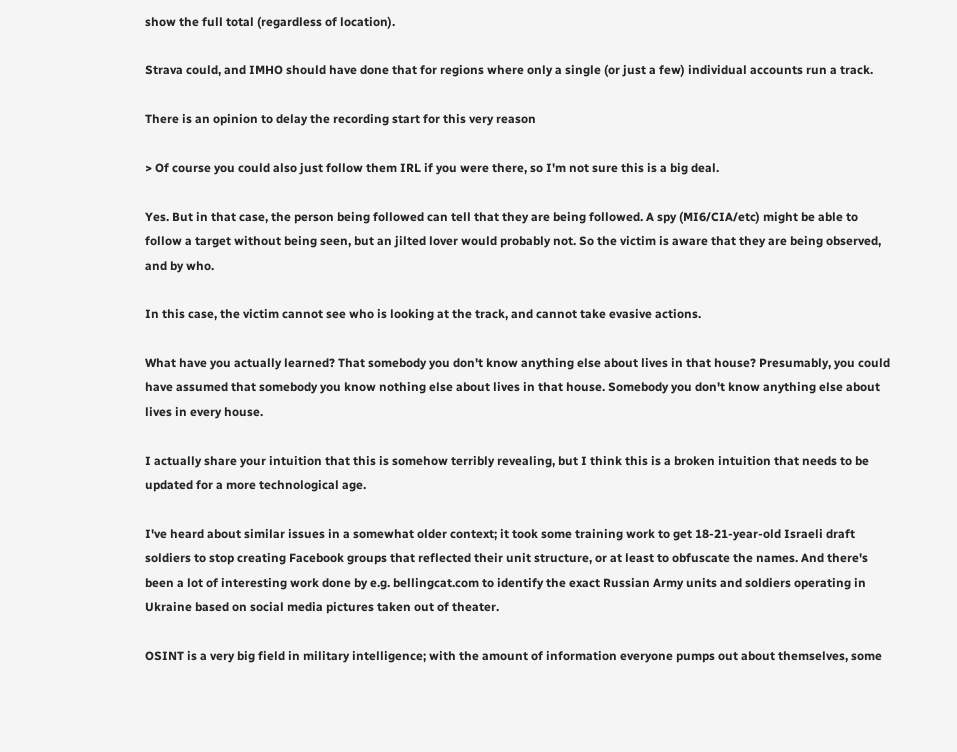show the full total (regardless of location).

Strava could, and IMHO should have done that for regions where only a single (or just a few) individual accounts run a track.

There is an opinion to delay the recording start for this very reason

> Of course you could also just follow them IRL if you were there, so I'm not sure this is a big deal.

Yes. But in that case, the person being followed can tell that they are being followed. A spy (MI6/CIA/etc) might be able to follow a target without being seen, but an jilted lover would probably not. So the victim is aware that they are being observed, and by who.

In this case, the victim cannot see who is looking at the track, and cannot take evasive actions.

What have you actually learned? That somebody you don't know anything else about lives in that house? Presumably, you could have assumed that somebody you know nothing else about lives in that house. Somebody you don't know anything else about lives in every house.

I actually share your intuition that this is somehow terribly revealing, but I think this is a broken intuition that needs to be updated for a more technological age.

I've heard about similar issues in a somewhat older context; it took some training work to get 18-21-year-old Israeli draft soldiers to stop creating Facebook groups that reflected their unit structure, or at least to obfuscate the names. And there's been a lot of interesting work done by e.g. bellingcat.com to identify the exact Russian Army units and soldiers operating in Ukraine based on social media pictures taken out of theater.

OSINT is a very big field in military intelligence; with the amount of information everyone pumps out about themselves, some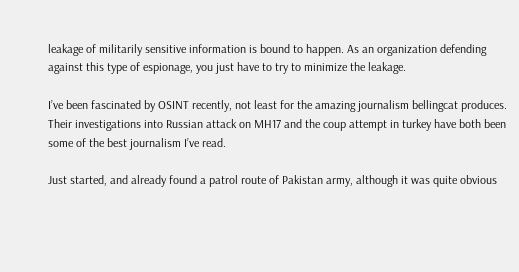leakage of militarily sensitive information is bound to happen. As an organization defending against this type of espionage, you just have to try to minimize the leakage.

I’ve been fascinated by OSINT recently, not least for the amazing journalism bellingcat produces. Their investigations into Russian attack on MH17 and the coup attempt in turkey have both been some of the best journalism I’ve read.

Just started, and already found a patrol route of Pakistan army, although it was quite obvious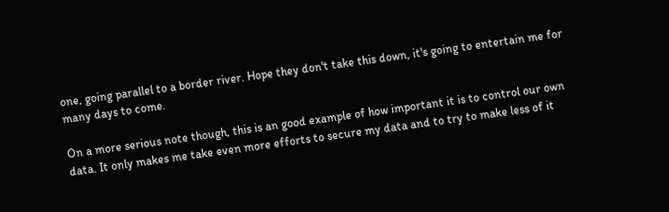one, going parallel to a border river. Hope they don't take this down, it's going to entertain me for many days to come.

On a more serious note though, this is an good example of how important it is to control our own data. It only makes me take even more efforts to secure my data and to try to make less of it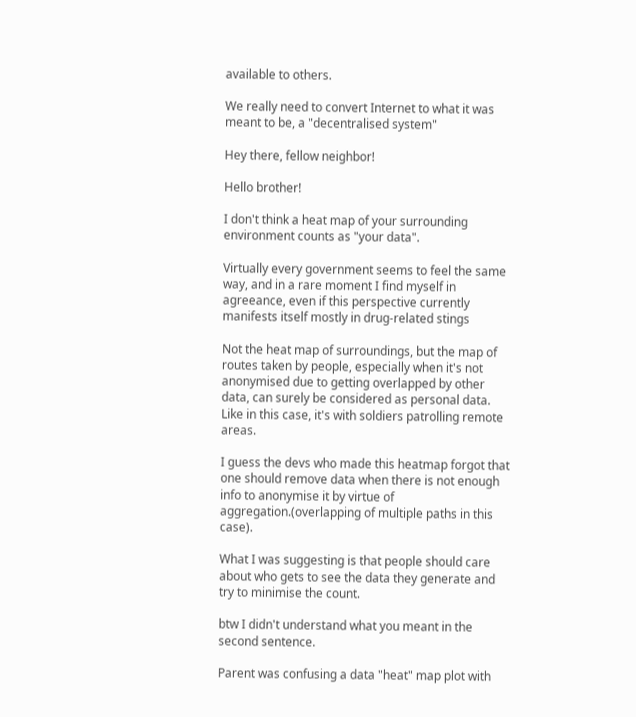available to others.

We really need to convert Internet to what it was meant to be, a "decentralised system"

Hey there, fellow neighbor!

Hello brother!

I don't think a heat map of your surrounding environment counts as "your data".

Virtually every government seems to feel the same way, and in a rare moment I find myself in agreeance, even if this perspective currently manifests itself mostly in drug-related stings

Not the heat map of surroundings, but the map of routes taken by people, especially when it's not anonymised due to getting overlapped by other data, can surely be considered as personal data. Like in this case, it's with soldiers patrolling remote areas.

I guess the devs who made this heatmap forgot that one should remove data when there is not enough info to anonymise it by virtue of aggregation.(overlapping of multiple paths in this case).

What I was suggesting is that people should care about who gets to see the data they generate and try to minimise the count.

btw I didn't understand what you meant in the second sentence.

Parent was confusing a data "heat" map plot with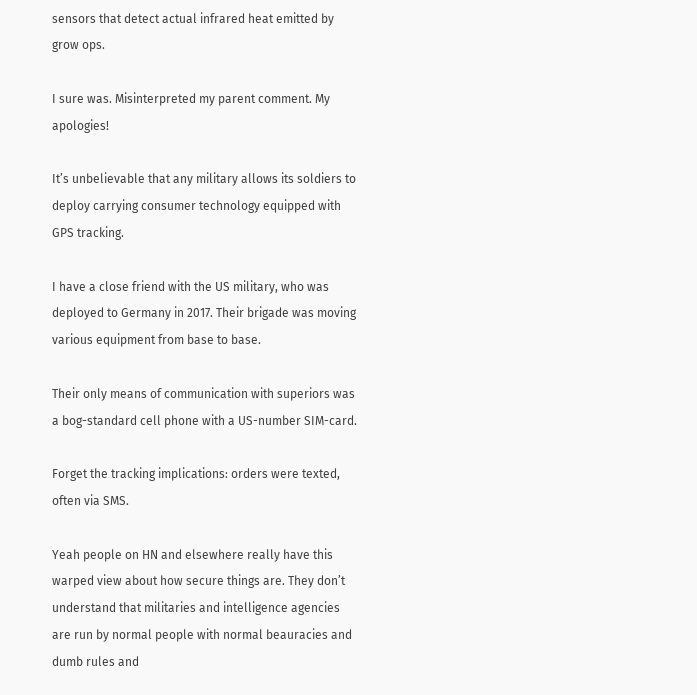sensors that detect actual infrared heat emitted by grow ops.

I sure was. Misinterpreted my parent comment. My apologies!

It’s unbelievable that any military allows its soldiers to deploy carrying consumer technology equipped with GPS tracking.

I have a close friend with the US military, who was deployed to Germany in 2017. Their brigade was moving various equipment from base to base.

Their only means of communication with superiors was a bog-standard cell phone with a US-number SIM-card.

Forget the tracking implications: orders were texted, often via SMS.

Yeah people on HN and elsewhere really have this warped view about how secure things are. They don’t understand that militaries and intelligence agencies are run by normal people with normal beauracies and dumb rules and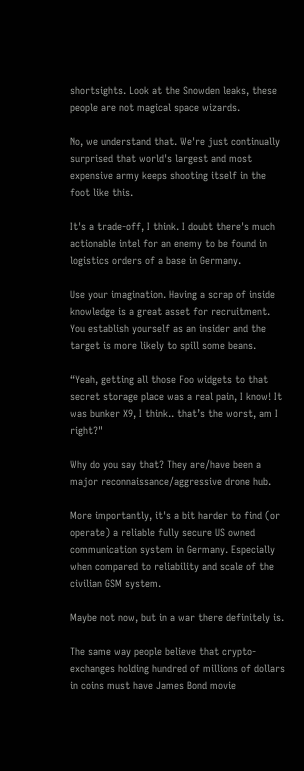shortsights. Look at the Snowden leaks, these people are not magical space wizards.

No, we understand that. We're just continually surprised that world's largest and most expensive army keeps shooting itself in the foot like this.

It's a trade-off, I think. I doubt there's much actionable intel for an enemy to be found in logistics orders of a base in Germany.

Use your imagination. Having a scrap of inside knowledge is a great asset for recruitment. You establish yourself as an insider and the target is more likely to spill some beans.

“Yeah, getting all those Foo widgets to that secret storage place was a real pain, I know! It was bunker X9, I think.. that’s the worst, am I right?"

Why do you say that? They are/have been a major reconnaissance/aggressive drone hub.

More importantly, it's a bit harder to find (or operate) a reliable fully secure US owned communication system in Germany. Especially when compared to reliability and scale of the civilian GSM system.

Maybe not now, but in a war there definitely is.

The same way people believe that crypto-exchanges holding hundred of millions of dollars in coins must have James Bond movie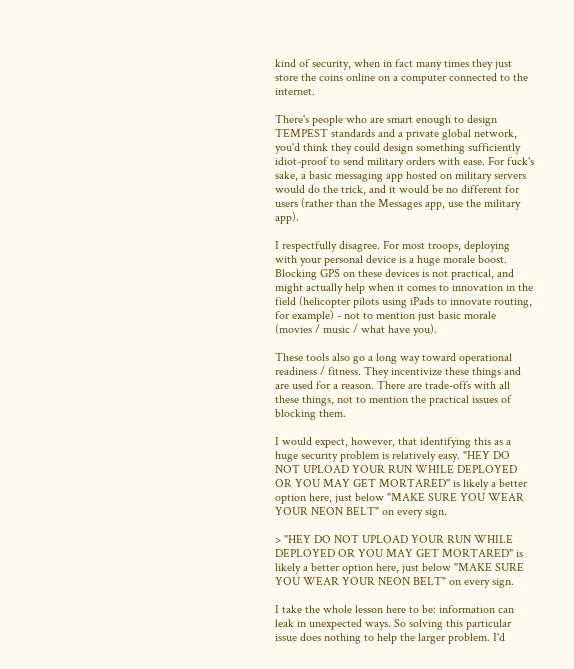kind of security, when in fact many times they just store the coins online on a computer connected to the internet.

There's people who are smart enough to design TEMPEST standards and a private global network, you'd think they could design something sufficiently idiot-proof to send military orders with ease. For fuck's sake, a basic messaging app hosted on military servers would do the trick, and it would be no different for users (rather than the Messages app, use the military app).

I respectfully disagree. For most troops, deploying with your personal device is a huge morale boost. Blocking GPS on these devices is not practical, and might actually help when it comes to innovation in the field (helicopter pilots using iPads to innovate routing, for example) - not to mention just basic morale (movies / music / what have you).

These tools also go a long way toward operational readiness / fitness. They incentivize these things and are used for a reason. There are trade-offs with all these things, not to mention the practical issues of blocking them.

I would expect, however, that identifying this as a huge security problem is relatively easy. "HEY DO NOT UPLOAD YOUR RUN WHILE DEPLOYED OR YOU MAY GET MORTARED" is likely a better option here, just below "MAKE SURE YOU WEAR YOUR NEON BELT" on every sign.

> "HEY DO NOT UPLOAD YOUR RUN WHILE DEPLOYED OR YOU MAY GET MORTARED" is likely a better option here, just below "MAKE SURE YOU WEAR YOUR NEON BELT" on every sign.

I take the whole lesson here to be: information can leak in unexpected ways. So solving this particular issue does nothing to help the larger problem. I'd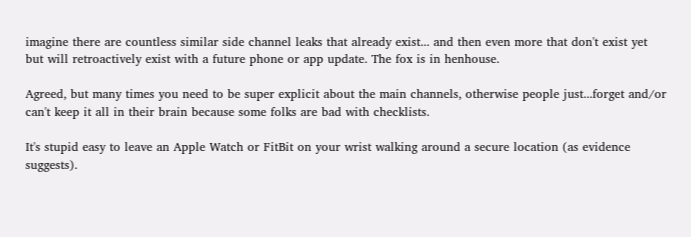imagine there are countless similar side channel leaks that already exist... and then even more that don't exist yet but will retroactively exist with a future phone or app update. The fox is in henhouse.

Agreed, but many times you need to be super explicit about the main channels, otherwise people just...forget and/or can't keep it all in their brain because some folks are bad with checklists.

It's stupid easy to leave an Apple Watch or FitBit on your wrist walking around a secure location (as evidence suggests).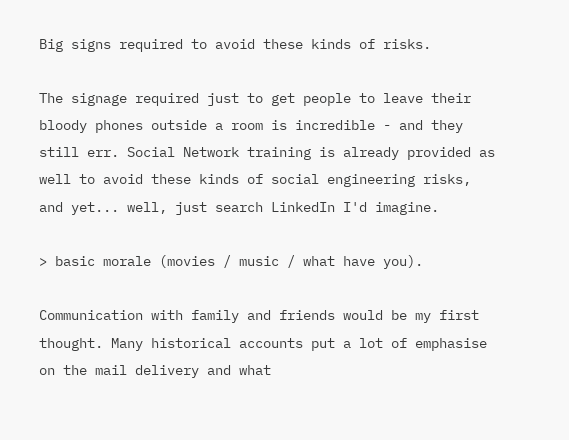Big signs required to avoid these kinds of risks.

The signage required just to get people to leave their bloody phones outside a room is incredible - and they still err. Social Network training is already provided as well to avoid these kinds of social engineering risks, and yet... well, just search LinkedIn I'd imagine.

> basic morale (movies / music / what have you).

Communication with family and friends would be my first thought. Many historical accounts put a lot of emphasise on the mail delivery and what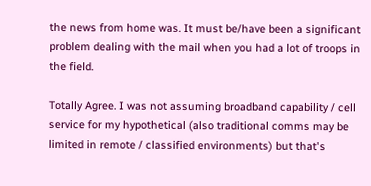the news from home was. It must be/have been a significant problem dealing with the mail when you had a lot of troops in the field.

Totally Agree. I was not assuming broadband capability / cell service for my hypothetical (also traditional comms may be limited in remote / classified environments) but that's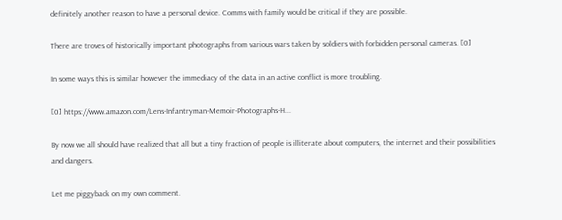definitely another reason to have a personal device. Comms with family would be critical if they are possible.

There are troves of historically important photographs from various wars taken by soldiers with forbidden personal cameras. [0]

In some ways this is similar however the immediacy of the data in an active conflict is more troubling.

[0] https://www.amazon.com/Lens-Infantryman-Memoir-Photographs-H...

By now we all should have realized that all but a tiny fraction of people is illiterate about computers, the internet and their possibilities and dangers.

Let me piggyback on my own comment.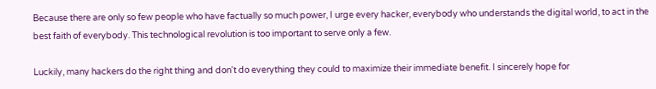Because there are only so few people who have factually so much power, I urge every hacker, everybody who understands the digital world, to act in the best faith of everybody. This technological revolution is too important to serve only a few.

Luckily, many hackers do the right thing and don't do everything they could to maximize their immediate benefit. I sincerely hope for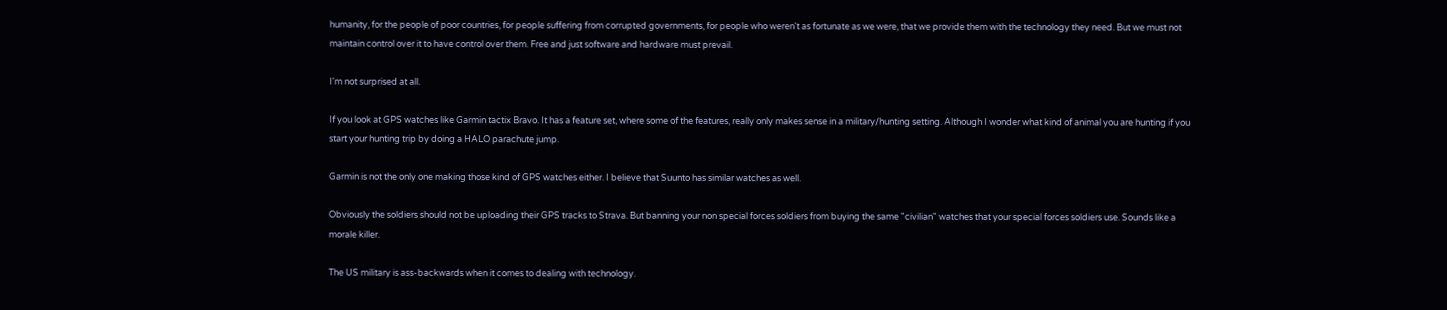humanity, for the people of poor countries, for people suffering from corrupted governments, for people who weren't as fortunate as we were, that we provide them with the technology they need. But we must not maintain control over it to have control over them. Free and just software and hardware must prevail.

I'm not surprised at all.

If you look at GPS watches like Garmin tactix Bravo. It has a feature set, where some of the features, really only makes sense in a military/hunting setting. Although I wonder what kind of animal you are hunting if you start your hunting trip by doing a HALO parachute jump.

Garmin is not the only one making those kind of GPS watches either. I believe that Suunto has similar watches as well.

Obviously the soldiers should not be uploading their GPS tracks to Strava. But banning your non special forces soldiers from buying the same "civilian" watches that your special forces soldiers use. Sounds like a morale killer.

The US military is ass-backwards when it comes to dealing with technology.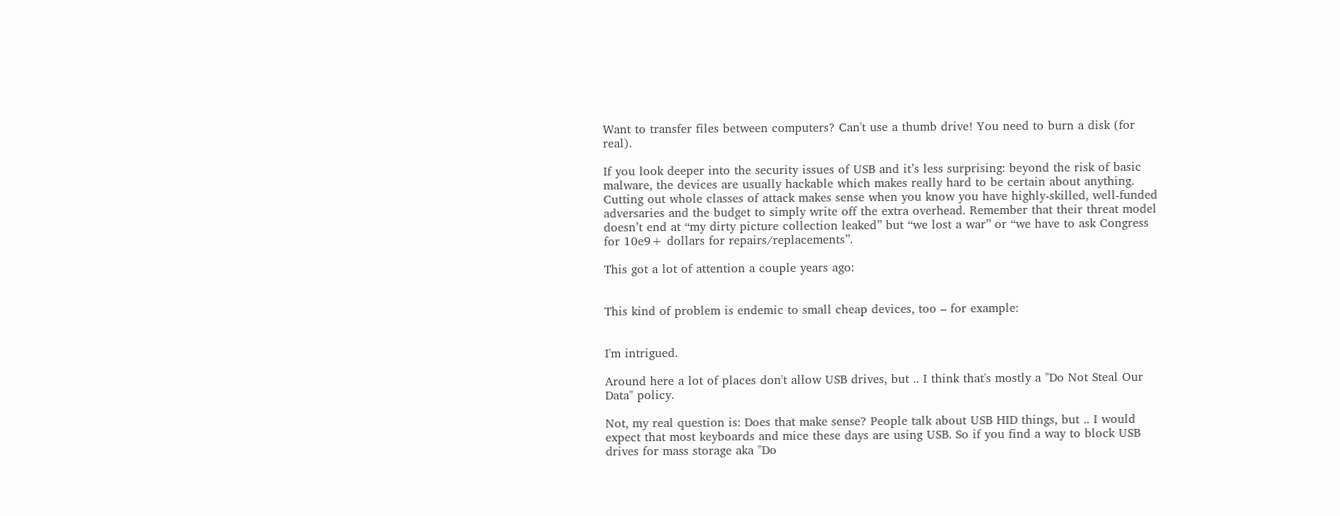Want to transfer files between computers? Can't use a thumb drive! You need to burn a disk (for real).

If you look deeper into the security issues of USB and it’s less surprising: beyond the risk of basic malware, the devices are usually hackable which makes really hard to be certain about anything. Cutting out whole classes of attack makes sense when you know you have highly-skilled, well-funded adversaries and the budget to simply write off the extra overhead. Remember that their threat model doesn’t end at “my dirty picture collection leaked” but “we lost a war” or “we have to ask Congress for 10e9+ dollars for repairs/replacements”.

This got a lot of attention a couple years ago:


This kind of problem is endemic to small cheap devices, too – for example:


I'm intrigued.

Around here a lot of places don't allow USB drives, but .. I think that's mostly a "Do Not Steal Our Data" policy.

Not, my real question is: Does that make sense? People talk about USB HID things, but .. I would expect that most keyboards and mice these days are using USB. So if you find a way to block USB drives for mass storage aka "Do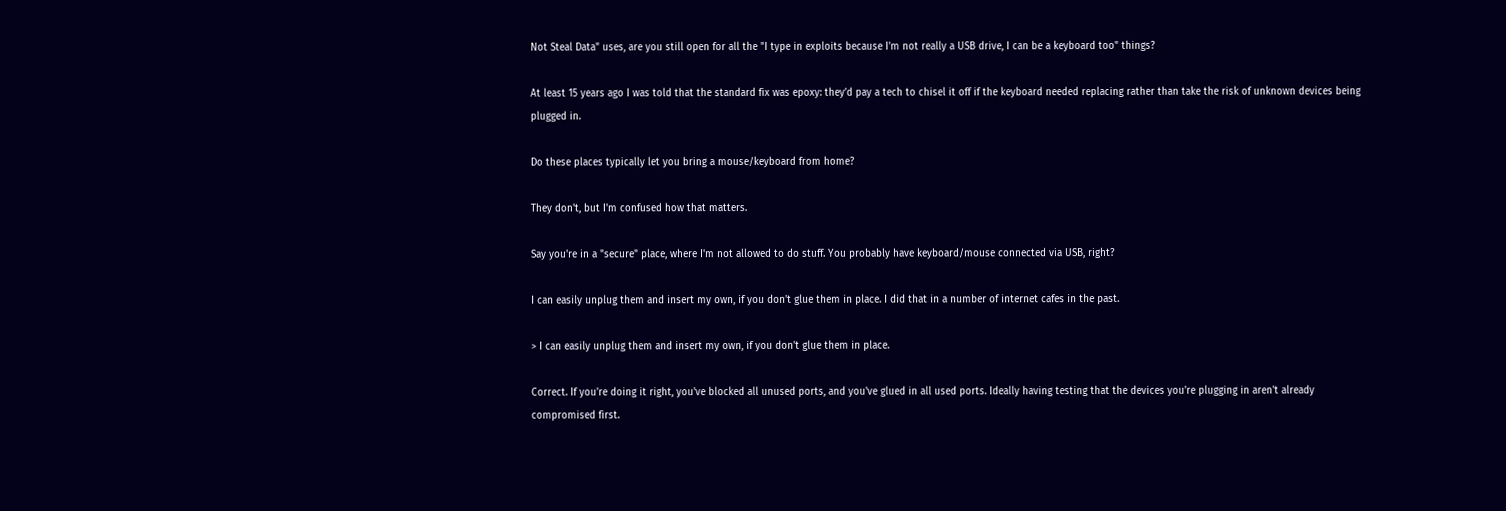Not Steal Data" uses, are you still open for all the "I type in exploits because I'm not really a USB drive, I can be a keyboard too" things?

At least 15 years ago I was told that the standard fix was epoxy: they’d pay a tech to chisel it off if the keyboard needed replacing rather than take the risk of unknown devices being plugged in.

Do these places typically let you bring a mouse/keyboard from home?

They don't, but I'm confused how that matters.

Say you're in a "secure" place, where I'm not allowed to do stuff. You probably have keyboard/mouse connected via USB, right?

I can easily unplug them and insert my own, if you don't glue them in place. I did that in a number of internet cafes in the past.

> I can easily unplug them and insert my own, if you don't glue them in place.

Correct. If you're doing it right, you've blocked all unused ports, and you've glued in all used ports. Ideally having testing that the devices you're plugging in aren't already compromised first.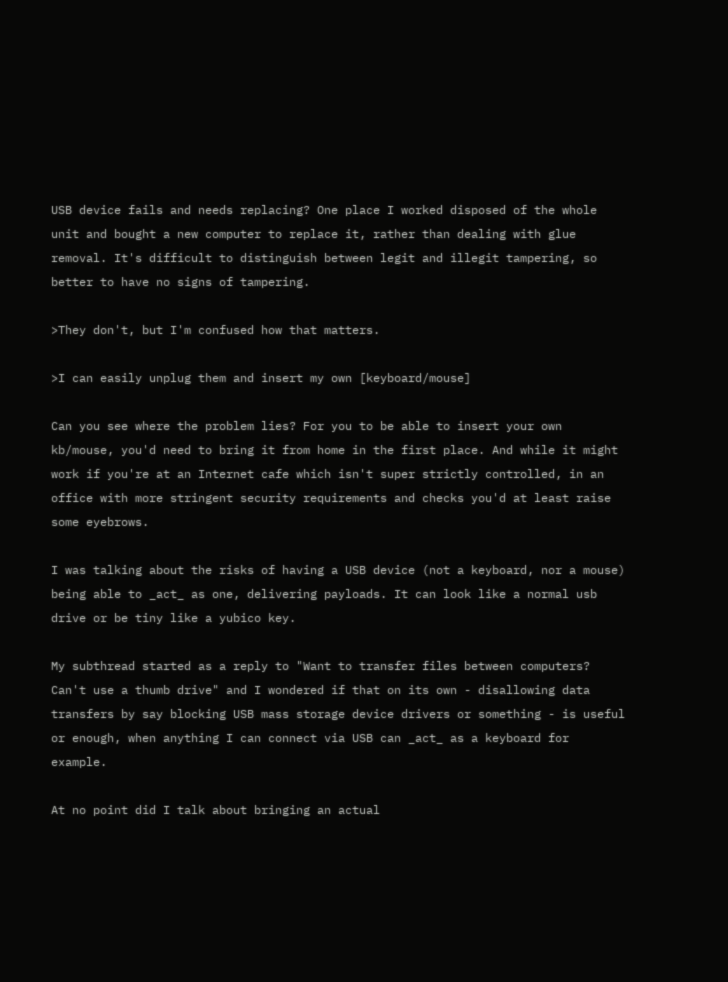USB device fails and needs replacing? One place I worked disposed of the whole unit and bought a new computer to replace it, rather than dealing with glue removal. It's difficult to distinguish between legit and illegit tampering, so better to have no signs of tampering.

>They don't, but I'm confused how that matters.

>I can easily unplug them and insert my own [keyboard/mouse]

Can you see where the problem lies? For you to be able to insert your own kb/mouse, you'd need to bring it from home in the first place. And while it might work if you're at an Internet cafe which isn't super strictly controlled, in an office with more stringent security requirements and checks you'd at least raise some eyebrows.

I was talking about the risks of having a USB device (not a keyboard, nor a mouse) being able to _act_ as one, delivering payloads. It can look like a normal usb drive or be tiny like a yubico key.

My subthread started as a reply to "Want to transfer files between computers? Can't use a thumb drive" and I wondered if that on its own - disallowing data transfers by say blocking USB mass storage device drivers or something - is useful or enough, when anything I can connect via USB can _act_ as a keyboard for example.

At no point did I talk about bringing an actual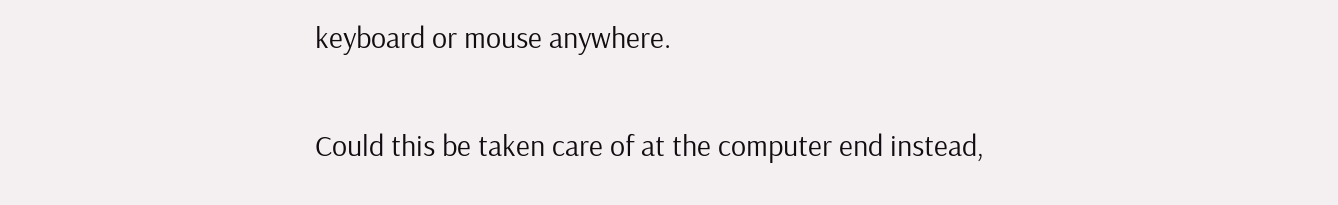keyboard or mouse anywhere.

Could this be taken care of at the computer end instead,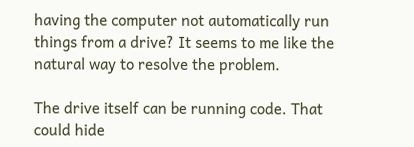having the computer not automatically run things from a drive? It seems to me like the natural way to resolve the problem.

The drive itself can be running code. That could hide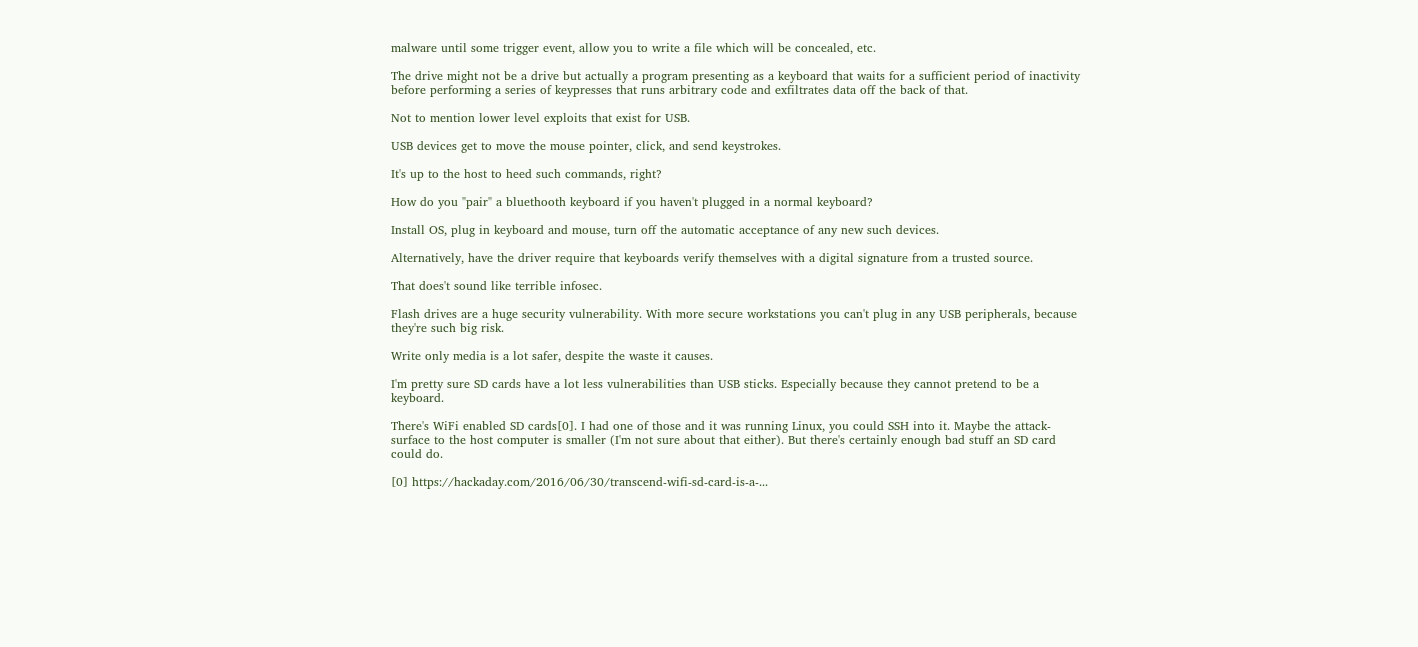malware until some trigger event, allow you to write a file which will be concealed, etc.

The drive might not be a drive but actually a program presenting as a keyboard that waits for a sufficient period of inactivity before performing a series of keypresses that runs arbitrary code and exfiltrates data off the back of that.

Not to mention lower level exploits that exist for USB.

USB devices get to move the mouse pointer, click, and send keystrokes.

It's up to the host to heed such commands, right?

How do you "pair" a bluethooth keyboard if you haven't plugged in a normal keyboard?

Install OS, plug in keyboard and mouse, turn off the automatic acceptance of any new such devices.

Alternatively, have the driver require that keyboards verify themselves with a digital signature from a trusted source.

That does't sound like terrible infosec.

Flash drives are a huge security vulnerability. With more secure workstations you can't plug in any USB peripherals, because they're such big risk.

Write only media is a lot safer, despite the waste it causes.

I'm pretty sure SD cards have a lot less vulnerabilities than USB sticks. Especially because they cannot pretend to be a keyboard.

There's WiFi enabled SD cards[0]. I had one of those and it was running Linux, you could SSH into it. Maybe the attack-surface to the host computer is smaller (I'm not sure about that either). But there's certainly enough bad stuff an SD card could do.

[0] https://hackaday.com/2016/06/30/transcend-wifi-sd-card-is-a-...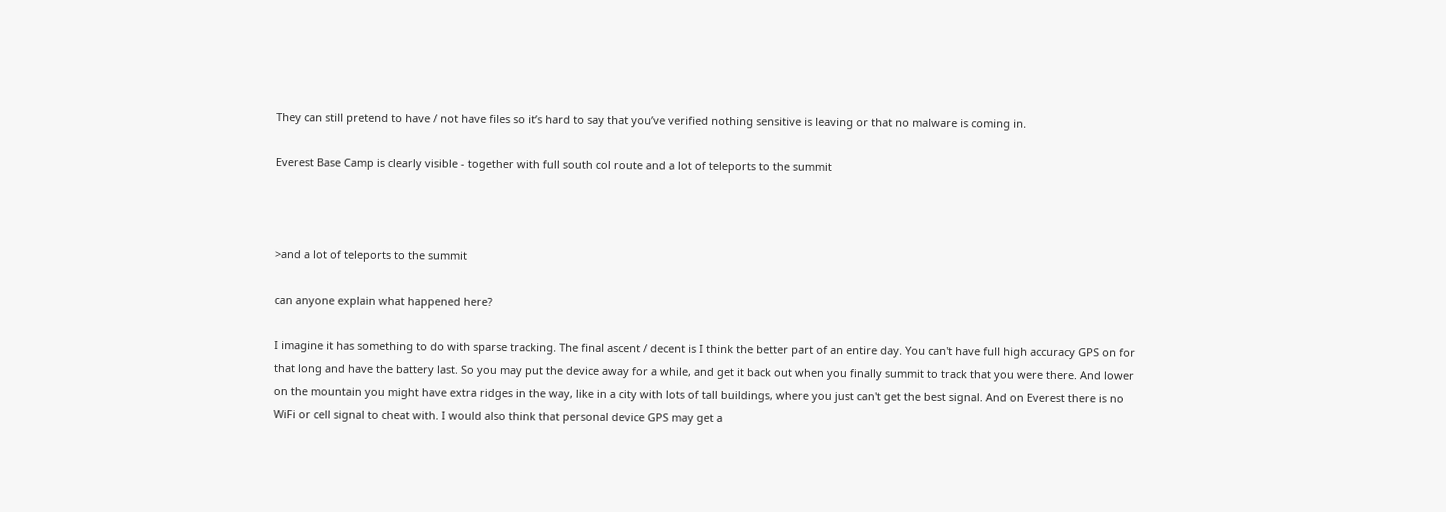They can still pretend to have / not have files so it’s hard to say that you’ve verified nothing sensitive is leaving or that no malware is coming in.

Everest Base Camp is clearly visible - together with full south col route and a lot of teleports to the summit



>and a lot of teleports to the summit

can anyone explain what happened here?

I imagine it has something to do with sparse tracking. The final ascent / decent is I think the better part of an entire day. You can't have full high accuracy GPS on for that long and have the battery last. So you may put the device away for a while, and get it back out when you finally summit to track that you were there. And lower on the mountain you might have extra ridges in the way, like in a city with lots of tall buildings, where you just can't get the best signal. And on Everest there is no WiFi or cell signal to cheat with. I would also think that personal device GPS may get a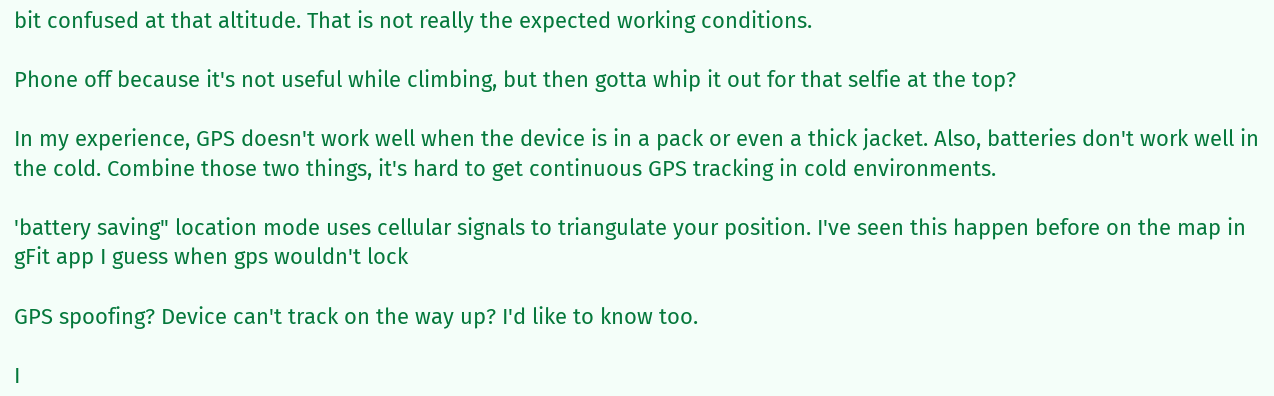bit confused at that altitude. That is not really the expected working conditions.

Phone off because it's not useful while climbing, but then gotta whip it out for that selfie at the top?

In my experience, GPS doesn't work well when the device is in a pack or even a thick jacket. Also, batteries don't work well in the cold. Combine those two things, it's hard to get continuous GPS tracking in cold environments.

'battery saving" location mode uses cellular signals to triangulate your position. I've seen this happen before on the map in gFit app I guess when gps wouldn't lock

GPS spoofing? Device can't track on the way up? I'd like to know too.

I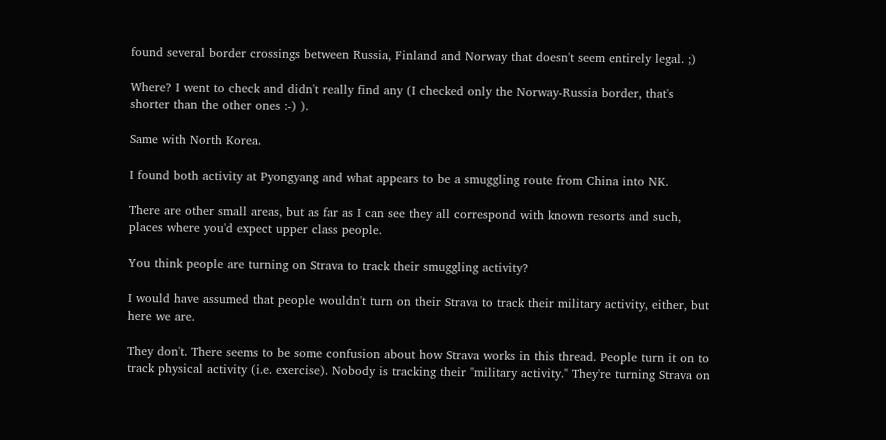found several border crossings between Russia, Finland and Norway that doesn't seem entirely legal. ;)

Where? I went to check and didn't really find any (I checked only the Norway-Russia border, that's shorter than the other ones :-) ).

Same with North Korea.

I found both activity at Pyongyang and what appears to be a smuggling route from China into NK.

There are other small areas, but as far as I can see they all correspond with known resorts and such, places where you'd expect upper class people.

You think people are turning on Strava to track their smuggling activity?

I would have assumed that people wouldn't turn on their Strava to track their military activity, either, but here we are.

They don't. There seems to be some confusion about how Strava works in this thread. People turn it on to track physical activity (i.e. exercise). Nobody is tracking their "military activity." They're turning Strava on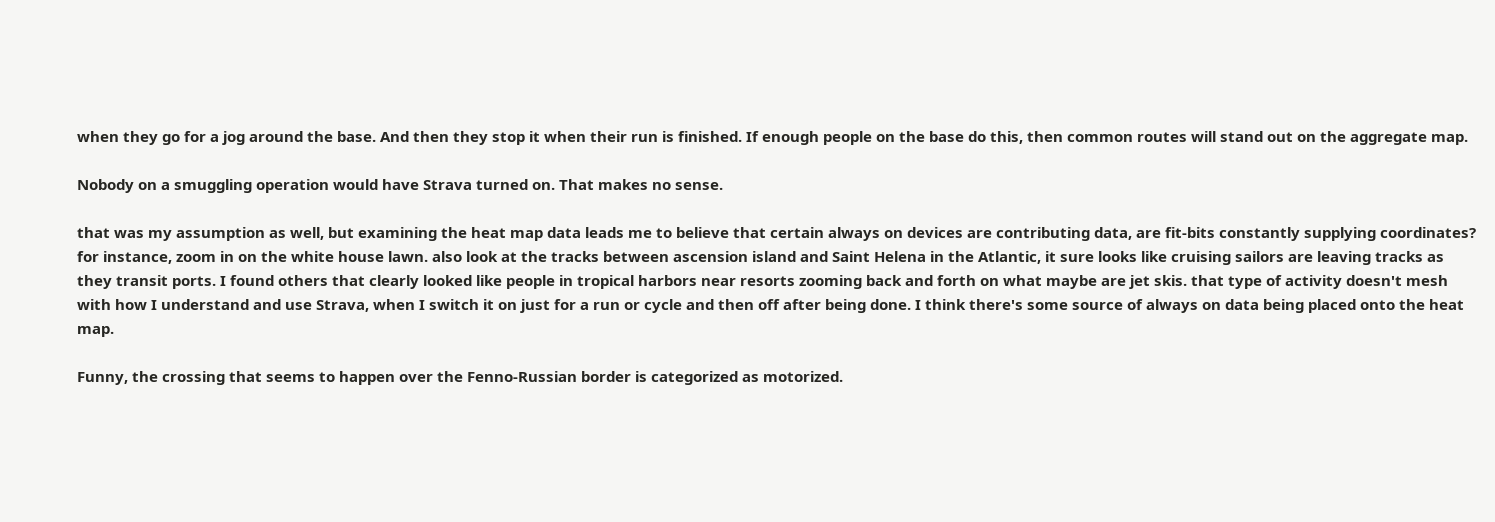when they go for a jog around the base. And then they stop it when their run is finished. If enough people on the base do this, then common routes will stand out on the aggregate map.

Nobody on a smuggling operation would have Strava turned on. That makes no sense.

that was my assumption as well, but examining the heat map data leads me to believe that certain always on devices are contributing data, are fit-bits constantly supplying coordinates? for instance, zoom in on the white house lawn. also look at the tracks between ascension island and Saint Helena in the Atlantic, it sure looks like cruising sailors are leaving tracks as they transit ports. I found others that clearly looked like people in tropical harbors near resorts zooming back and forth on what maybe are jet skis. that type of activity doesn't mesh with how I understand and use Strava, when I switch it on just for a run or cycle and then off after being done. I think there's some source of always on data being placed onto the heat map.

Funny, the crossing that seems to happen over the Fenno-Russian border is categorized as motorized.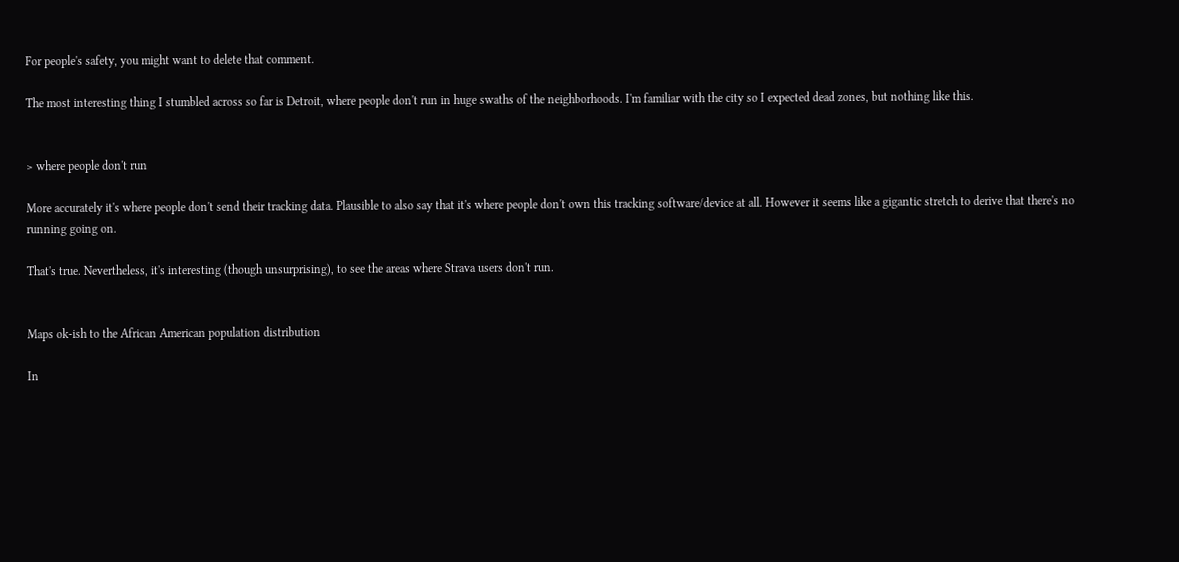For people's safety, you might want to delete that comment.

The most interesting thing I stumbled across so far is Detroit, where people don't run in huge swaths of the neighborhoods. I'm familiar with the city so I expected dead zones, but nothing like this.


> where people don't run

More accurately it's where people don't send their tracking data. Plausible to also say that it's where people don't own this tracking software/device at all. However it seems like a gigantic stretch to derive that there's no running going on.

That's true. Nevertheless, it's interesting (though unsurprising), to see the areas where Strava users don't run.


Maps ok-ish to the African American population distribution

In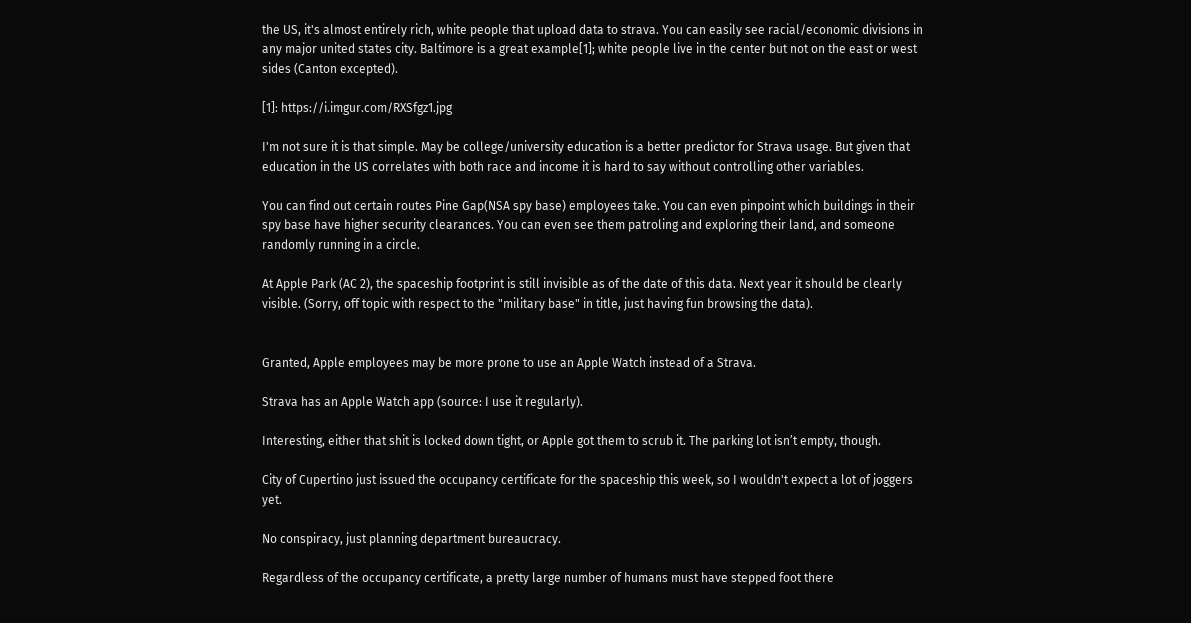the US, it's almost entirely rich, white people that upload data to strava. You can easily see racial/economic divisions in any major united states city. Baltimore is a great example[1]; white people live in the center but not on the east or west sides (Canton excepted).

[1]: https://i.imgur.com/RXSfgz1.jpg

I'm not sure it is that simple. May be college/university education is a better predictor for Strava usage. But given that education in the US correlates with both race and income it is hard to say without controlling other variables.

You can find out certain routes Pine Gap(NSA spy base) employees take. You can even pinpoint which buildings in their spy base have higher security clearances. You can even see them patroling and exploring their land, and someone randomly running in a circle.

At Apple Park (AC 2), the spaceship footprint is still invisible as of the date of this data. Next year it should be clearly visible. (Sorry, off topic with respect to the "military base" in title, just having fun browsing the data).


Granted, Apple employees may be more prone to use an Apple Watch instead of a Strava.

Strava has an Apple Watch app (source: I use it regularly).

Interesting, either that shit is locked down tight, or Apple got them to scrub it. The parking lot isn’t empty, though.

City of Cupertino just issued the occupancy certificate for the spaceship this week, so I wouldn't expect a lot of joggers yet.

No conspiracy, just planning department bureaucracy.

Regardless of the occupancy certificate, a pretty large number of humans must have stepped foot there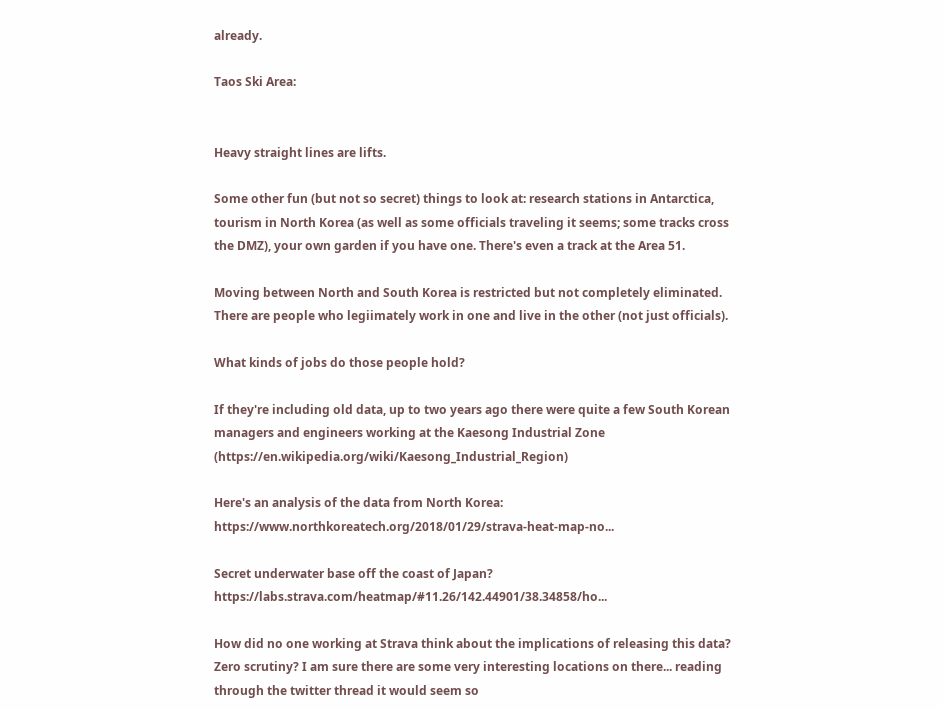already.

Taos Ski Area:


Heavy straight lines are lifts.

Some other fun (but not so secret) things to look at: research stations in Antarctica, tourism in North Korea (as well as some officials traveling it seems; some tracks cross the DMZ), your own garden if you have one. There's even a track at the Area 51.

Moving between North and South Korea is restricted but not completely eliminated. There are people who legiimately work in one and live in the other (not just officials).

What kinds of jobs do those people hold?

If they're including old data, up to two years ago there were quite a few South Korean managers and engineers working at the Kaesong Industrial Zone (https://en.wikipedia.org/wiki/Kaesong_Industrial_Region)

Here's an analysis of the data from North Korea: https://www.northkoreatech.org/2018/01/29/strava-heat-map-no...

Secret underwater base off the coast of Japan? https://labs.strava.com/heatmap/#11.26/142.44901/38.34858/ho...

How did no one working at Strava think about the implications of releasing this data? Zero scrutiny? I am sure there are some very interesting locations on there... reading through the twitter thread it would seem so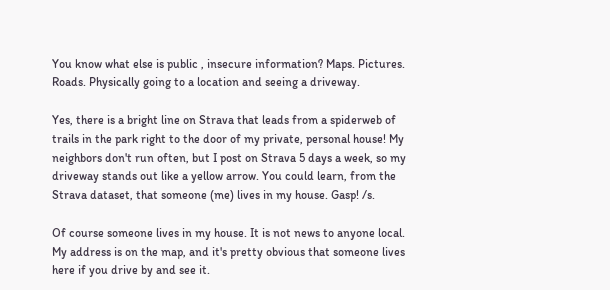You know what else is public , insecure information? Maps. Pictures. Roads. Physically going to a location and seeing a driveway.

Yes, there is a bright line on Strava that leads from a spiderweb of trails in the park right to the door of my private, personal house! My neighbors don't run often, but I post on Strava 5 days a week, so my driveway stands out like a yellow arrow. You could learn, from the Strava dataset, that someone (me) lives in my house. Gasp! /s.

Of course someone lives in my house. It is not news to anyone local. My address is on the map, and it's pretty obvious that someone lives here if you drive by and see it.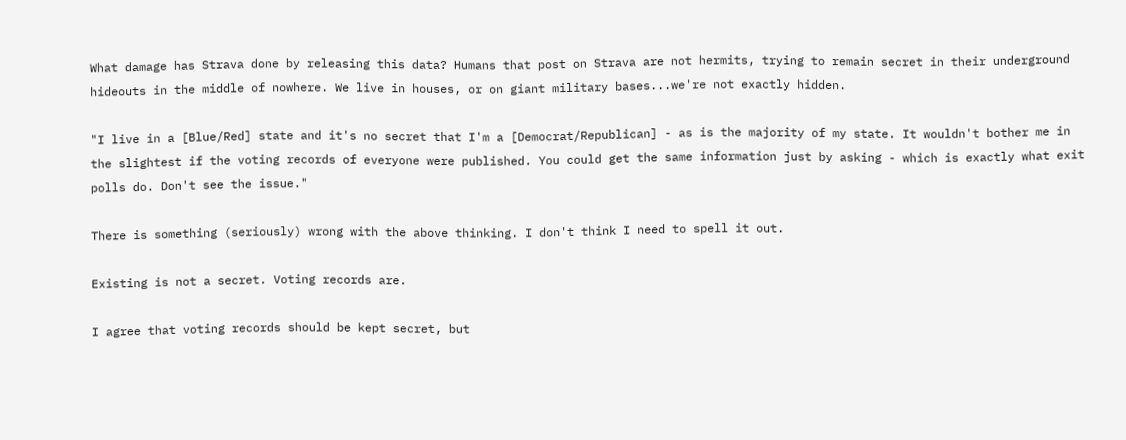What damage has Strava done by releasing this data? Humans that post on Strava are not hermits, trying to remain secret in their underground hideouts in the middle of nowhere. We live in houses, or on giant military bases...we're not exactly hidden.

"I live in a [Blue/Red] state and it's no secret that I'm a [Democrat/Republican] - as is the majority of my state. It wouldn't bother me in the slightest if the voting records of everyone were published. You could get the same information just by asking - which is exactly what exit polls do. Don't see the issue."

There is something (seriously) wrong with the above thinking. I don't think I need to spell it out.

Existing is not a secret. Voting records are.

I agree that voting records should be kept secret, but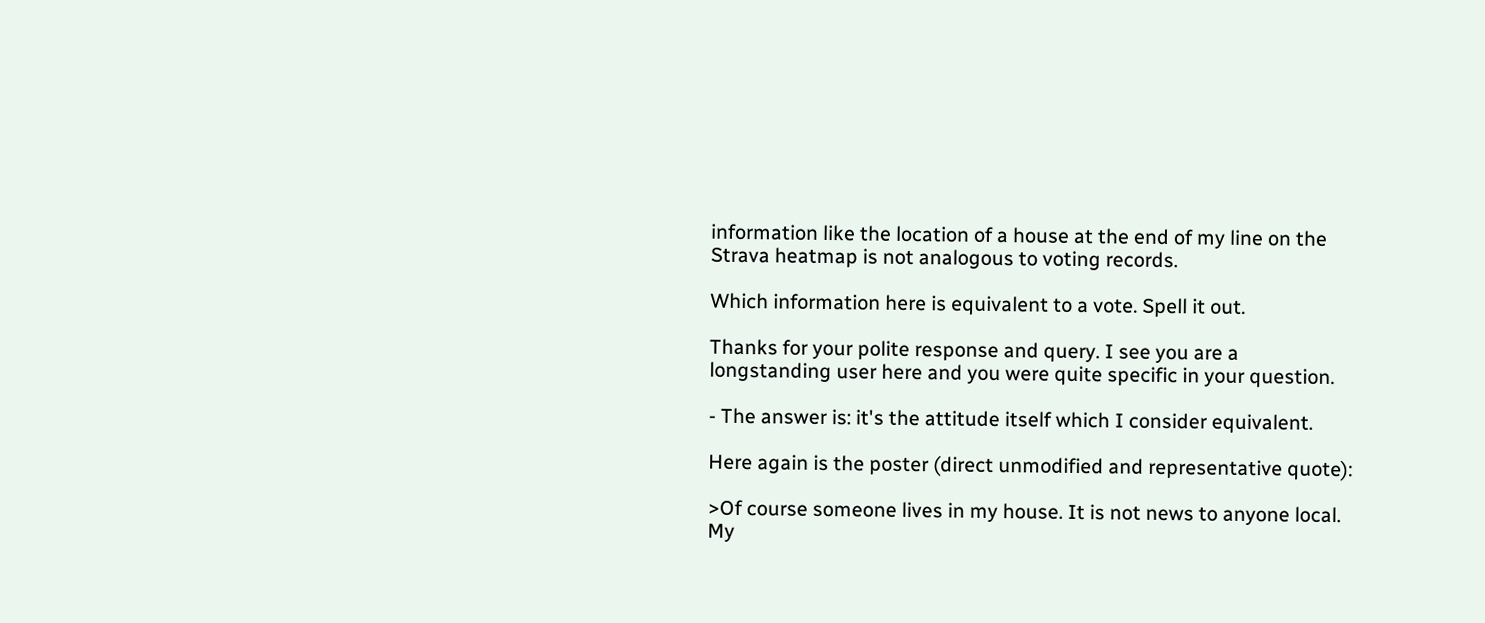information like the location of a house at the end of my line on the Strava heatmap is not analogous to voting records.

Which information here is equivalent to a vote. Spell it out.

Thanks for your polite response and query. I see you are a longstanding user here and you were quite specific in your question.

- The answer is: it's the attitude itself which I consider equivalent.

Here again is the poster (direct unmodified and representative quote):

>Of course someone lives in my house. It is not news to anyone local. My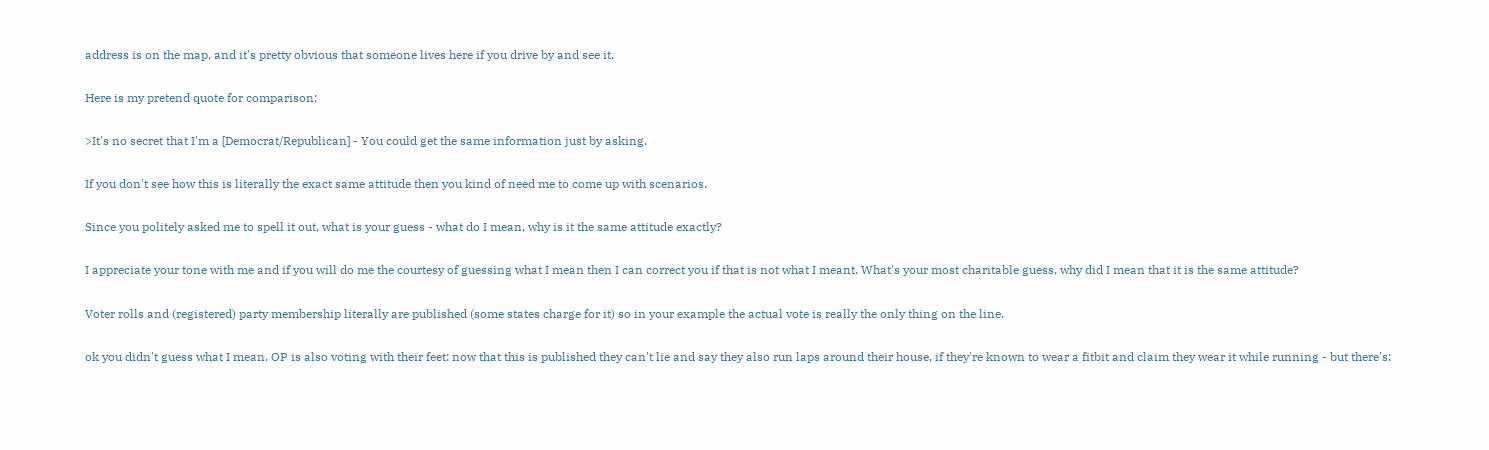address is on the map, and it's pretty obvious that someone lives here if you drive by and see it.

Here is my pretend quote for comparison:

>It's no secret that I'm a [Democrat/Republican] - You could get the same information just by asking.

If you don't see how this is literally the exact same attitude then you kind of need me to come up with scenarios.

Since you politely asked me to spell it out, what is your guess - what do I mean, why is it the same attitude exactly?

I appreciate your tone with me and if you will do me the courtesy of guessing what I mean then I can correct you if that is not what I meant. What's your most charitable guess, why did I mean that it is the same attitude?

Voter rolls and (registered) party membership literally are published (some states charge for it) so in your example the actual vote is really the only thing on the line.

ok you didn't guess what I mean. OP is also voting with their feet: now that this is published they can't lie and say they also run laps around their house, if they're known to wear a fitbit and claim they wear it while running - but there's: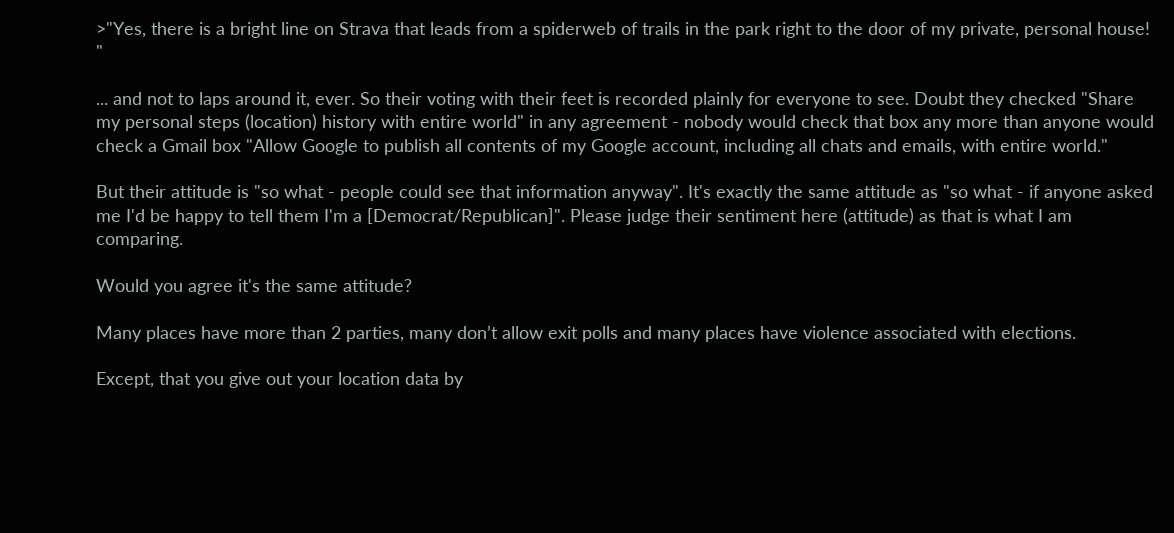>"Yes, there is a bright line on Strava that leads from a spiderweb of trails in the park right to the door of my private, personal house! "

... and not to laps around it, ever. So their voting with their feet is recorded plainly for everyone to see. Doubt they checked "Share my personal steps (location) history with entire world" in any agreement - nobody would check that box any more than anyone would check a Gmail box "Allow Google to publish all contents of my Google account, including all chats and emails, with entire world."

But their attitude is "so what - people could see that information anyway". It's exactly the same attitude as "so what - if anyone asked me I'd be happy to tell them I'm a [Democrat/Republican]". Please judge their sentiment here (attitude) as that is what I am comparing.

Would you agree it's the same attitude?

Many places have more than 2 parties, many don’t allow exit polls and many places have violence associated with elections.

Except, that you give out your location data by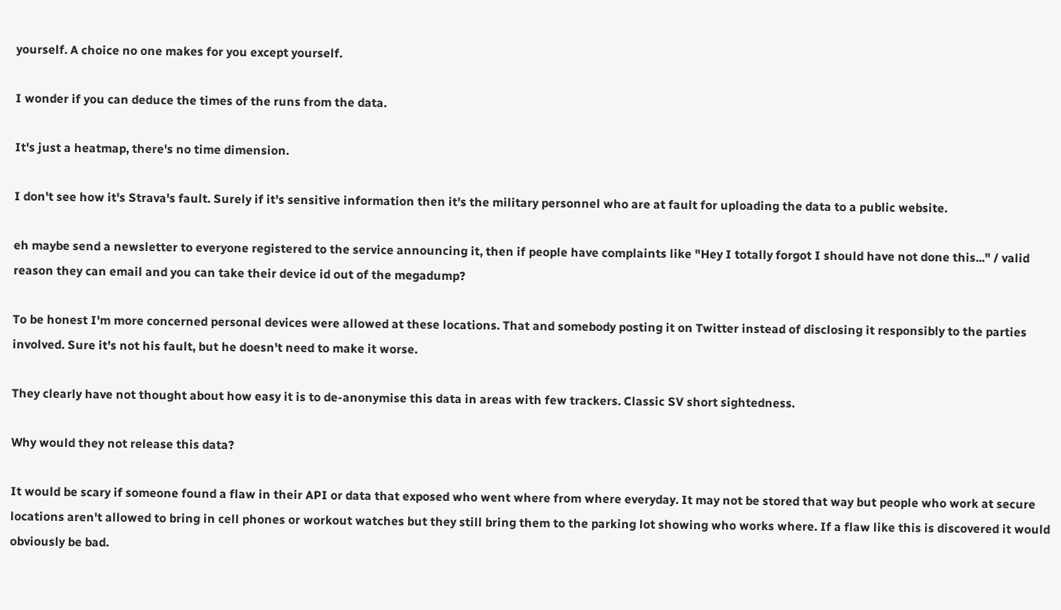yourself. A choice no one makes for you except yourself.

I wonder if you can deduce the times of the runs from the data.

It's just a heatmap, there's no time dimension.

I don't see how it's Strava's fault. Surely if it's sensitive information then it's the military personnel who are at fault for uploading the data to a public website.

eh maybe send a newsletter to everyone registered to the service announcing it, then if people have complaints like "Hey I totally forgot I should have not done this..." / valid reason they can email and you can take their device id out of the megadump?

To be honest I'm more concerned personal devices were allowed at these locations. That and somebody posting it on Twitter instead of disclosing it responsibly to the parties involved. Sure it's not his fault, but he doesn't need to make it worse.

They clearly have not thought about how easy it is to de-anonymise this data in areas with few trackers. Classic SV short sightedness.

Why would they not release this data?

It would be scary if someone found a flaw in their API or data that exposed who went where from where everyday. It may not be stored that way but people who work at secure locations aren't allowed to bring in cell phones or workout watches but they still bring them to the parking lot showing who works where. If a flaw like this is discovered it would obviously be bad.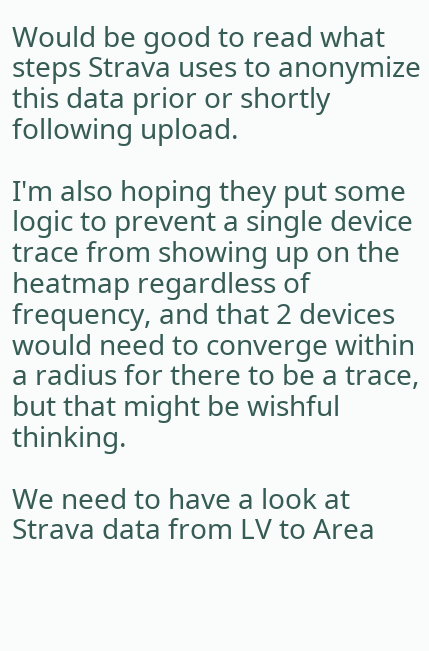Would be good to read what steps Strava uses to anonymize this data prior or shortly following upload.

I'm also hoping they put some logic to prevent a single device trace from showing up on the heatmap regardless of frequency, and that 2 devices would need to converge within a radius for there to be a trace, but that might be wishful thinking.

We need to have a look at Strava data from LV to Area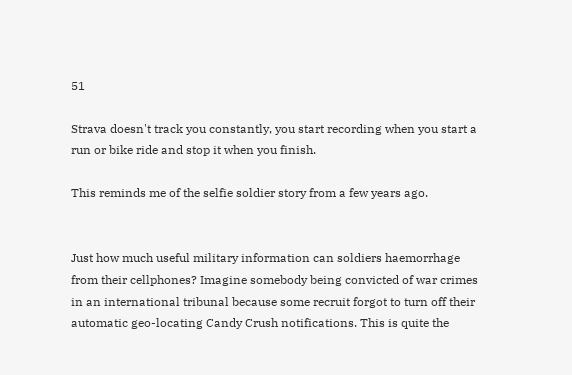51

Strava doesn't track you constantly, you start recording when you start a run or bike ride and stop it when you finish.

This reminds me of the selfie soldier story from a few years ago.


Just how much useful military information can soldiers haemorrhage from their cellphones? Imagine somebody being convicted of war crimes in an international tribunal because some recruit forgot to turn off their automatic geo-locating Candy Crush notifications. This is quite the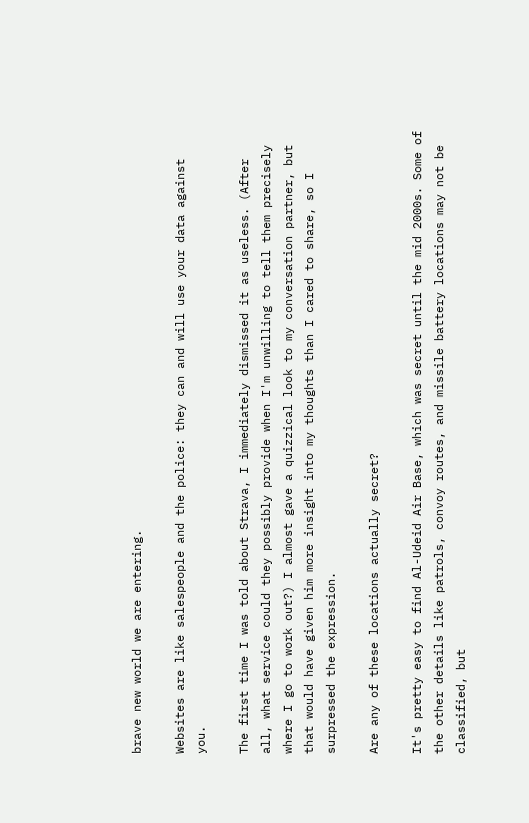brave new world we are entering.

Websites are like salespeople and the police: they can and will use your data against you.

The first time I was told about Strava, I immediately dismissed it as useless. (After all, what service could they possibly provide when I'm unwilling to tell them precisely where I go to work out?) I almost gave a quizzical look to my conversation partner, but that would have given him more insight into my thoughts than I cared to share, so I surpressed the expression.

Are any of these locations actually secret?

It's pretty easy to find Al-Udeid Air Base, which was secret until the mid 2000s. Some of the other details like patrols, convoy routes, and missile battery locations may not be classified, but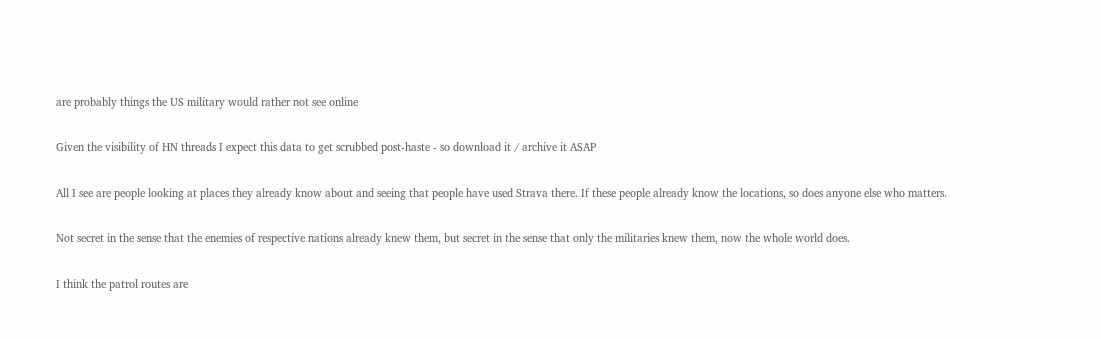are probably things the US military would rather not see online

Given the visibility of HN threads I expect this data to get scrubbed post-haste - so download it / archive it ASAP

All I see are people looking at places they already know about and seeing that people have used Strava there. If these people already know the locations, so does anyone else who matters.

Not secret in the sense that the enemies of respective nations already knew them, but secret in the sense that only the militaries knew them, now the whole world does.

I think the patrol routes are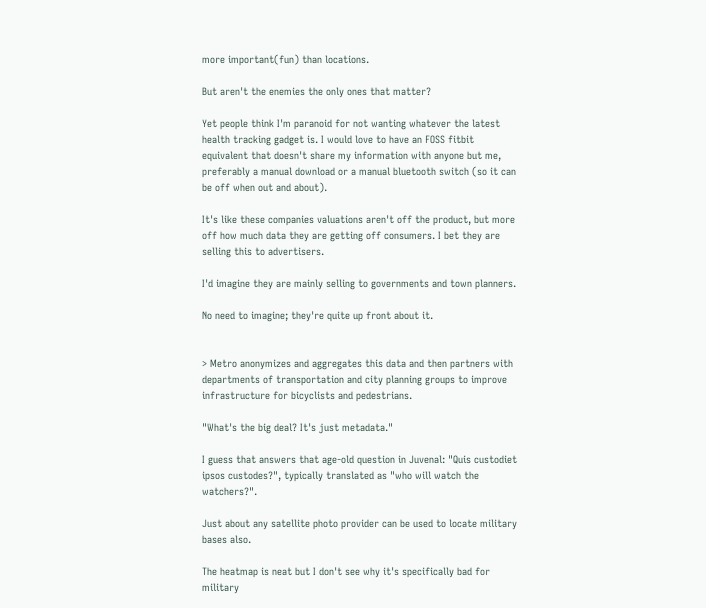more important(fun) than locations.

But aren't the enemies the only ones that matter?

Yet people think I'm paranoid for not wanting whatever the latest health tracking gadget is. I would love to have an FOSS fitbit equivalent that doesn't share my information with anyone but me, preferably a manual download or a manual bluetooth switch (so it can be off when out and about).

It's like these companies valuations aren't off the product, but more off how much data they are getting off consumers. I bet they are selling this to advertisers.

I'd imagine they are mainly selling to governments and town planners.

No need to imagine; they're quite up front about it.


> Metro anonymizes and aggregates this data and then partners with departments of transportation and city planning groups to improve infrastructure for bicyclists and pedestrians.

"What's the big deal? It's just metadata."

I guess that answers that age-old question in Juvenal: "Quis custodiet ipsos custodes?", typically translated as "who will watch the watchers?".

Just about any satellite photo provider can be used to locate military bases also.

The heatmap is neat but I don't see why it's specifically bad for military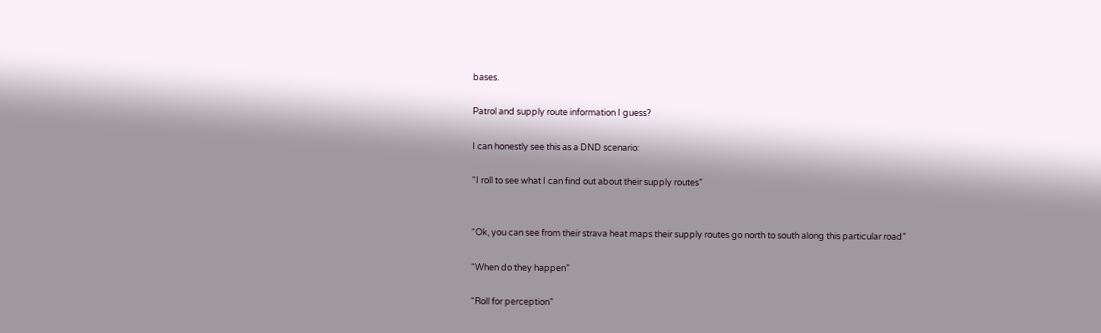bases.

Patrol and supply route information I guess?

I can honestly see this as a DND scenario:

“I roll to see what I can find out about their supply routes”


“Ok, you can see from their strava heat maps their supply routes go north to south along this particular road”

“When do they happen”

“Roll for perception”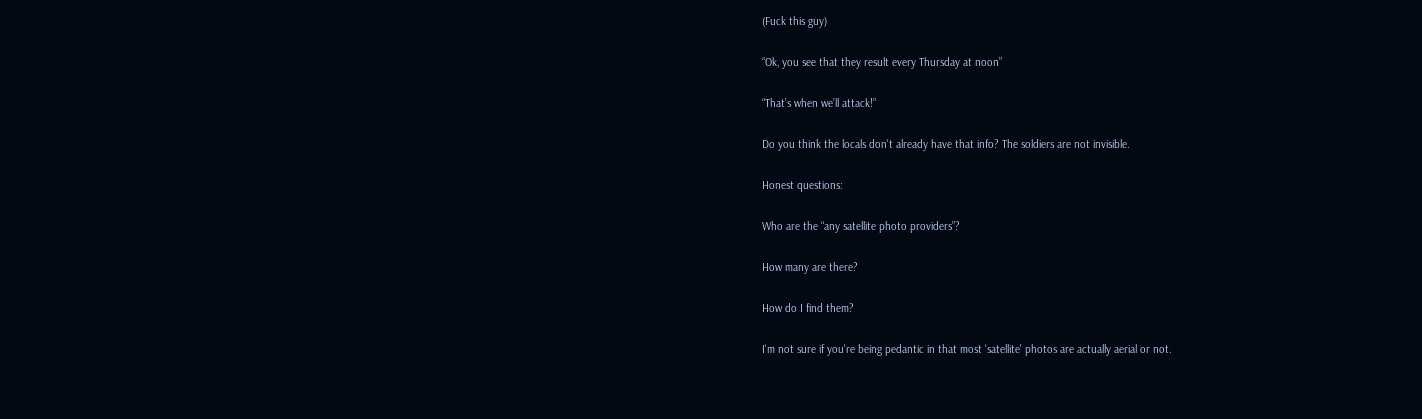(Fuck this guy)

“Ok, you see that they result every Thursday at noon”

“That’s when we’ll attack!”

Do you think the locals don't already have that info? The soldiers are not invisible.

Honest questions:

Who are the “any satellite photo providers”?

How many are there?

How do I find them?

I'm not sure if you're being pedantic in that most 'satellite' photos are actually aerial or not.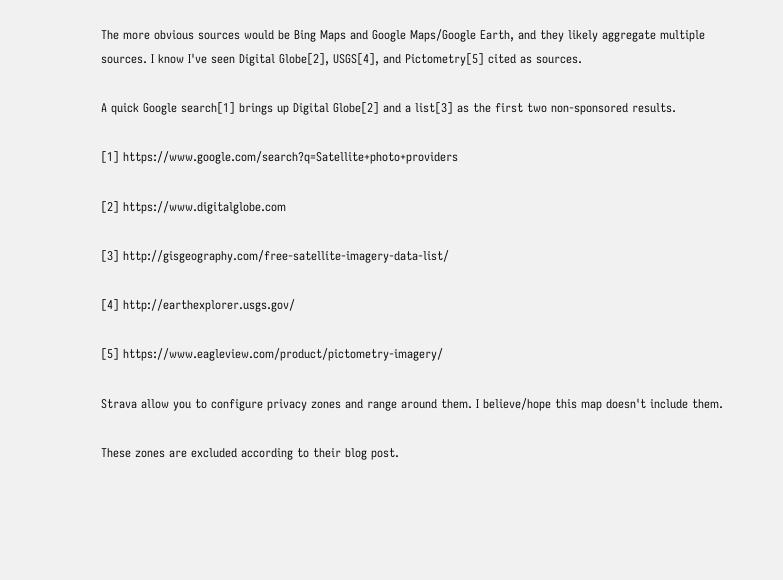The more obvious sources would be Bing Maps and Google Maps/Google Earth, and they likely aggregate multiple sources. I know I've seen Digital Globe[2], USGS[4], and Pictometry[5] cited as sources.

A quick Google search[1] brings up Digital Globe[2] and a list[3] as the first two non-sponsored results.

[1] https://www.google.com/search?q=Satellite+photo+providers

[2] https://www.digitalglobe.com

[3] http://gisgeography.com/free-satellite-imagery-data-list/

[4] http://earthexplorer.usgs.gov/

[5] https://www.eagleview.com/product/pictometry-imagery/

Strava allow you to configure privacy zones and range around them. I believe/hope this map doesn't include them.

These zones are excluded according to their blog post.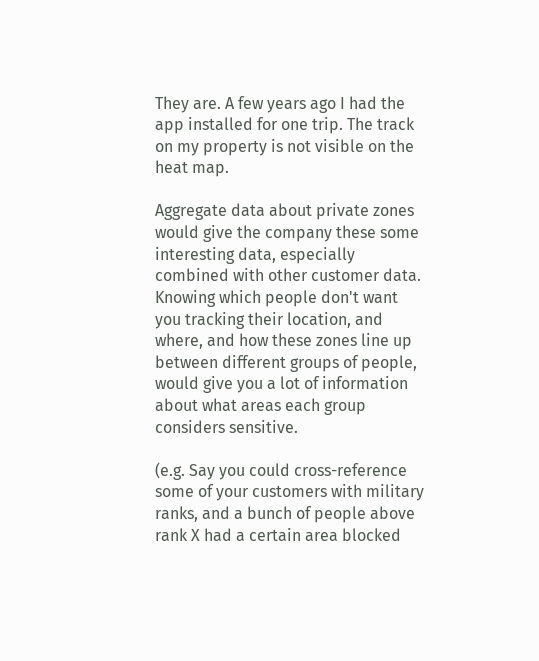They are. A few years ago I had the app installed for one trip. The track on my property is not visible on the heat map.

Aggregate data about private zones would give the company these some interesting data, especially combined with other customer data. Knowing which people don't want you tracking their location, and where, and how these zones line up between different groups of people, would give you a lot of information about what areas each group considers sensitive.

(e.g. Say you could cross-reference some of your customers with military ranks, and a bunch of people above rank X had a certain area blocked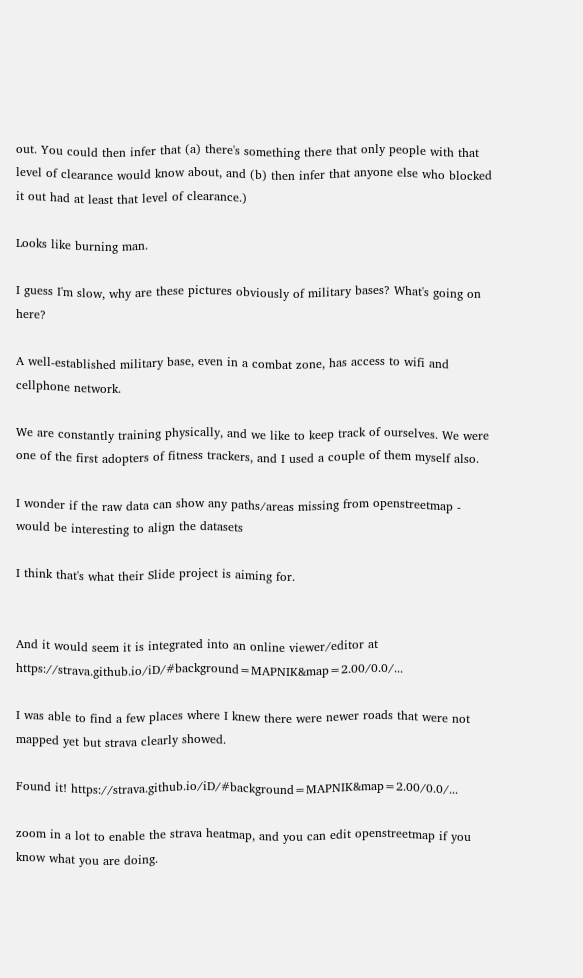out. You could then infer that (a) there's something there that only people with that level of clearance would know about, and (b) then infer that anyone else who blocked it out had at least that level of clearance.)

Looks like burning man.

I guess I'm slow, why are these pictures obviously of military bases? What's going on here?

A well-established military base, even in a combat zone, has access to wifi and cellphone network.

We are constantly training physically, and we like to keep track of ourselves. We were one of the first adopters of fitness trackers, and I used a couple of them myself also.

I wonder if the raw data can show any paths/areas missing from openstreetmap - would be interesting to align the datasets

I think that's what their Slide project is aiming for.


And it would seem it is integrated into an online viewer/editor at https://strava.github.io/iD/#background=MAPNIK&map=2.00/0.0/...

I was able to find a few places where I knew there were newer roads that were not mapped yet but strava clearly showed.

Found it! https://strava.github.io/iD/#background=MAPNIK&map=2.00/0.0/...

zoom in a lot to enable the strava heatmap, and you can edit openstreetmap if you know what you are doing.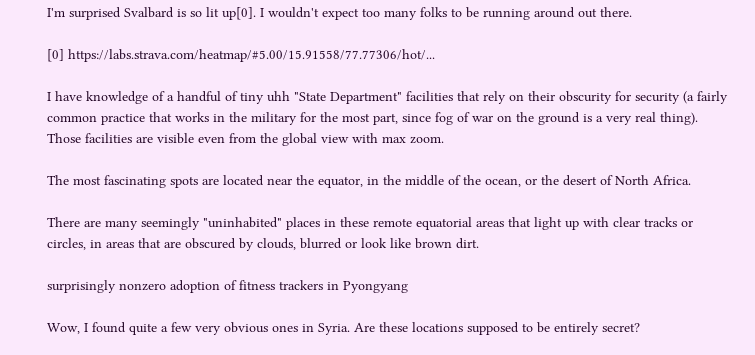I'm surprised Svalbard is so lit up[0]. I wouldn't expect too many folks to be running around out there.

[0] https://labs.strava.com/heatmap/#5.00/15.91558/77.77306/hot/...

I have knowledge of a handful of tiny uhh "State Department" facilities that rely on their obscurity for security (a fairly common practice that works in the military for the most part, since fog of war on the ground is a very real thing). Those facilities are visible even from the global view with max zoom.

The most fascinating spots are located near the equator, in the middle of the ocean, or the desert of North Africa.

There are many seemingly "uninhabited" places in these remote equatorial areas that light up with clear tracks or circles, in areas that are obscured by clouds, blurred or look like brown dirt.

surprisingly nonzero adoption of fitness trackers in Pyongyang

Wow, I found quite a few very obvious ones in Syria. Are these locations supposed to be entirely secret?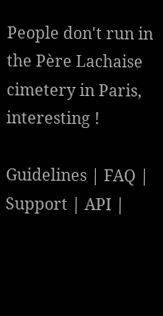People don't run in the Père Lachaise cimetery in Paris, interesting !

Guidelines | FAQ | Support | API |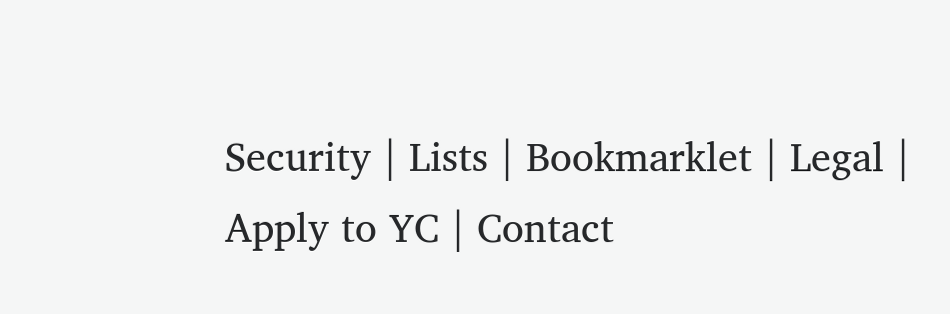Security | Lists | Bookmarklet | Legal | Apply to YC | Contact